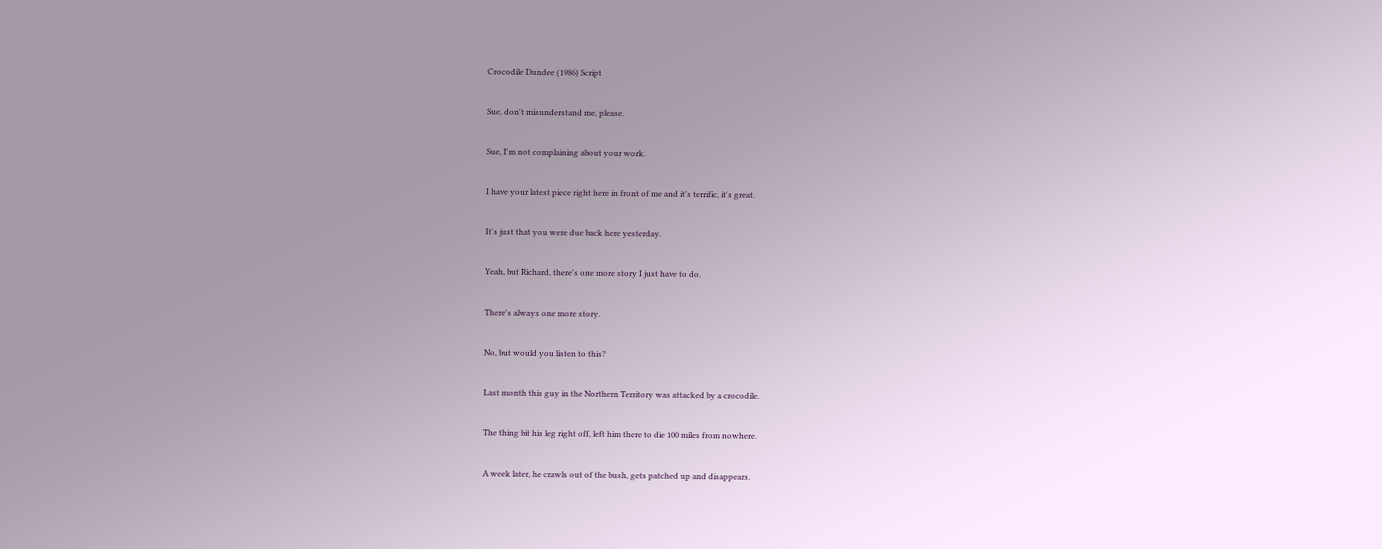Crocodile Dundee (1986) Script

Sue, don't misunderstand me, please.

Sue, I'm not complaining about your work.

I have your latest piece right here in front of me and it's terrific, it's great.

It's just that you were due back here yesterday.

Yeah, but Richard, there's one more story I just have to do.

There's always one more story.

No, but would you listen to this?

Last month this guy in the Northern Territory was attacked by a crocodile.

The thing bit his leg right off, left him there to die 100 miles from nowhere.

A week later, he crawls out of the bush, gets patched up and disappears.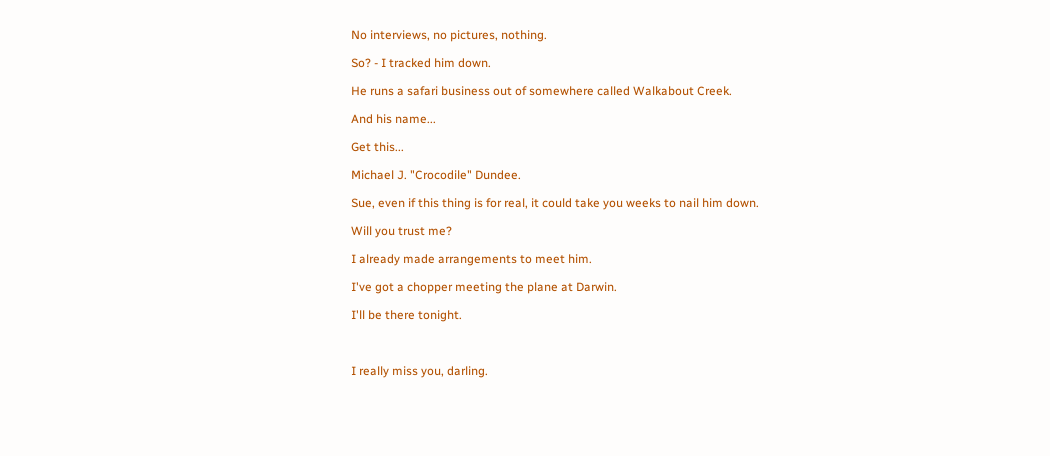No interviews, no pictures, nothing.

So? - I tracked him down.

He runs a safari business out of somewhere called Walkabout Creek.

And his name...

Get this...

Michael J. "Crocodile" Dundee.

Sue, even if this thing is for real, it could take you weeks to nail him down.

Will you trust me?

I already made arrangements to meet him.

I've got a chopper meeting the plane at Darwin.

I'll be there tonight.



I really miss you, darling.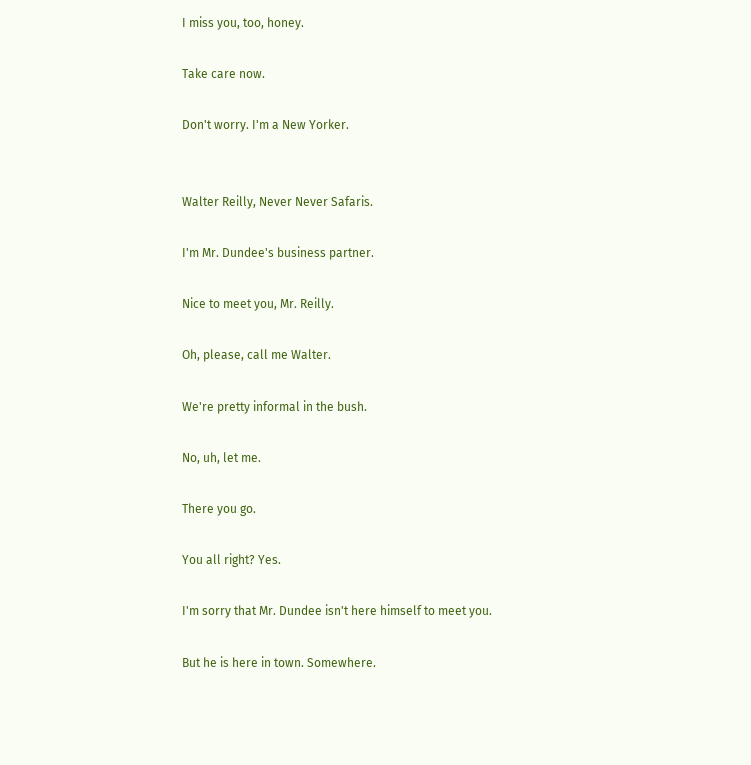I miss you, too, honey.

Take care now.

Don't worry. I'm a New Yorker.


Walter Reilly, Never Never Safaris.

I'm Mr. Dundee's business partner.

Nice to meet you, Mr. Reilly.

Oh, please, call me Walter.

We're pretty informal in the bush.

No, uh, let me.

There you go.

You all right? Yes.

I'm sorry that Mr. Dundee isn't here himself to meet you.

But he is here in town. Somewhere.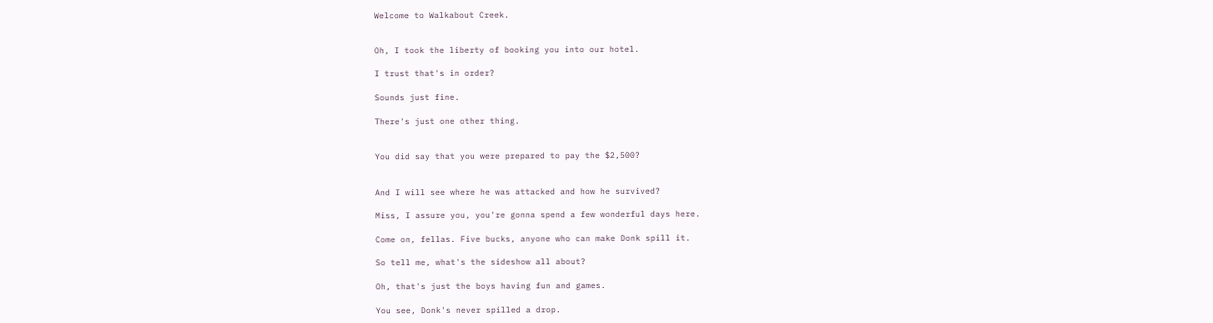Welcome to Walkabout Creek.


Oh, I took the liberty of booking you into our hotel.

I trust that's in order?

Sounds just fine.

There's just one other thing.


You did say that you were prepared to pay the $2,500?


And I will see where he was attacked and how he survived?

Miss, I assure you, you're gonna spend a few wonderful days here.

Come on, fellas. Five bucks, anyone who can make Donk spill it.

So tell me, what's the sideshow all about?

Oh, that's just the boys having fun and games.

You see, Donk's never spilled a drop.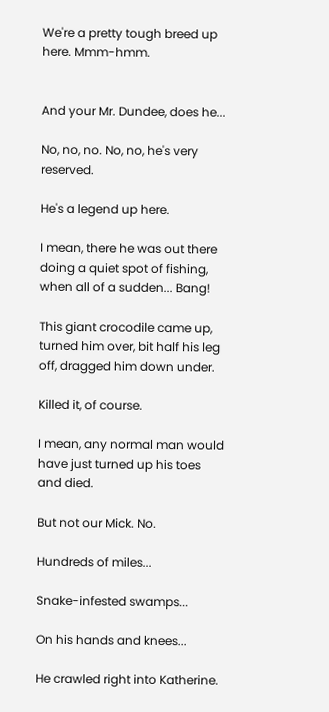We're a pretty tough breed up here. Mmm-hmm.


And your Mr. Dundee, does he...

No, no, no. No, no, he's very reserved.

He's a legend up here.

I mean, there he was out there doing a quiet spot of fishing, when all of a sudden... Bang!

This giant crocodile came up, turned him over, bit half his leg off, dragged him down under.

Killed it, of course.

I mean, any normal man would have just turned up his toes and died.

But not our Mick. No.

Hundreds of miles...

Snake-infested swamps...

On his hands and knees...

He crawled right into Katherine.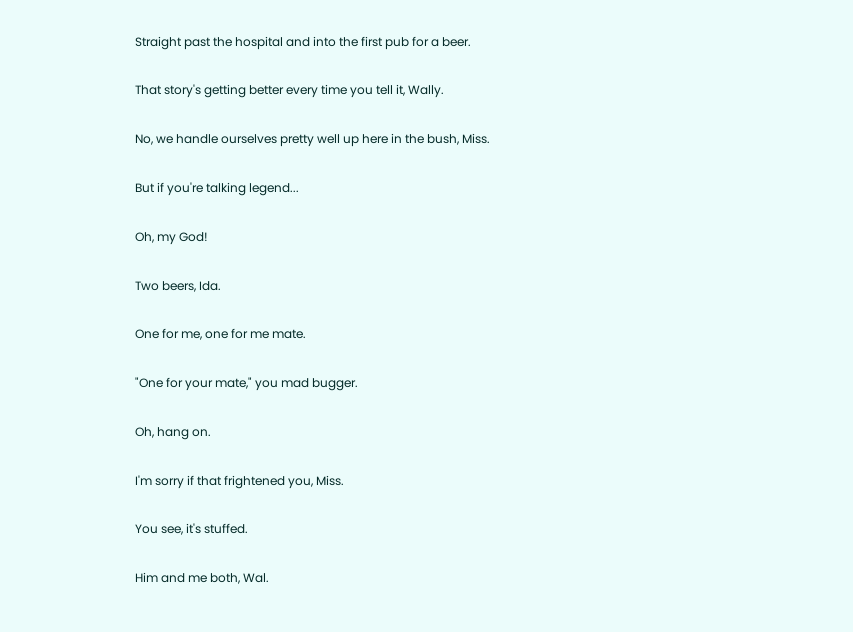Straight past the hospital and into the first pub for a beer.

That story's getting better every time you tell it, Wally.

No, we handle ourselves pretty well up here in the bush, Miss.

But if you're talking legend...

Oh, my God!

Two beers, Ida.

One for me, one for me mate.

"One for your mate," you mad bugger.

Oh, hang on.

I'm sorry if that frightened you, Miss.

You see, it's stuffed.

Him and me both, Wal.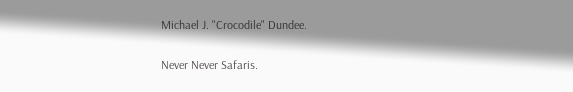Michael J. "Crocodile" Dundee.

Never Never Safaris.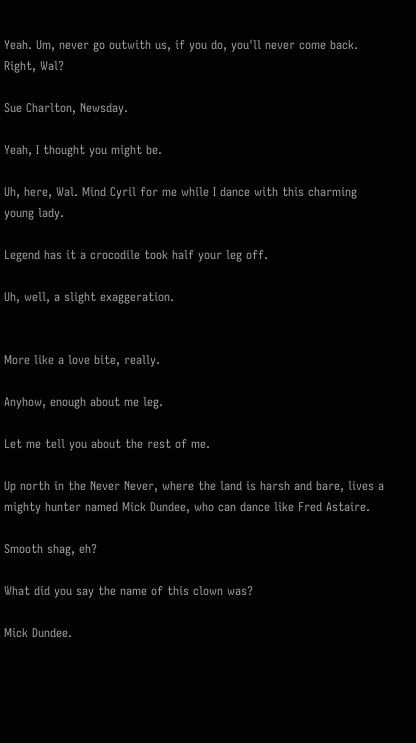Yeah. Um, never go outwith us, if you do, you'll never come back. Right, Wal?

Sue Charlton, Newsday.

Yeah, I thought you might be.

Uh, here, Wal. Mind Cyril for me while I dance with this charming young lady.

Legend has it a crocodile took half your leg off.

Uh, well, a slight exaggeration.


More like a love bite, really.

Anyhow, enough about me leg.

Let me tell you about the rest of me.

Up north in the Never Never, where the land is harsh and bare, lives a mighty hunter named Mick Dundee, who can dance like Fred Astaire.

Smooth shag, eh?

What did you say the name of this clown was?

Mick Dundee.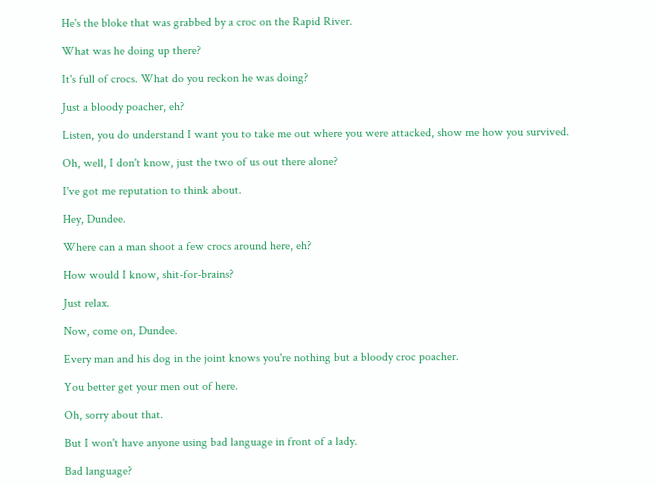He's the bloke that was grabbed by a croc on the Rapid River.

What was he doing up there?

It's full of crocs. What do you reckon he was doing?

Just a bloody poacher, eh?

Listen, you do understand I want you to take me out where you were attacked, show me how you survived.

Oh, well, I don't know, just the two of us out there alone?

I've got me reputation to think about.

Hey, Dundee.

Where can a man shoot a few crocs around here, eh?

How would I know, shit-for-brains?

Just relax.

Now, come on, Dundee.

Every man and his dog in the joint knows you're nothing but a bloody croc poacher.

You better get your men out of here.

Oh, sorry about that.

But I won't have anyone using bad language in front of a lady.

Bad language?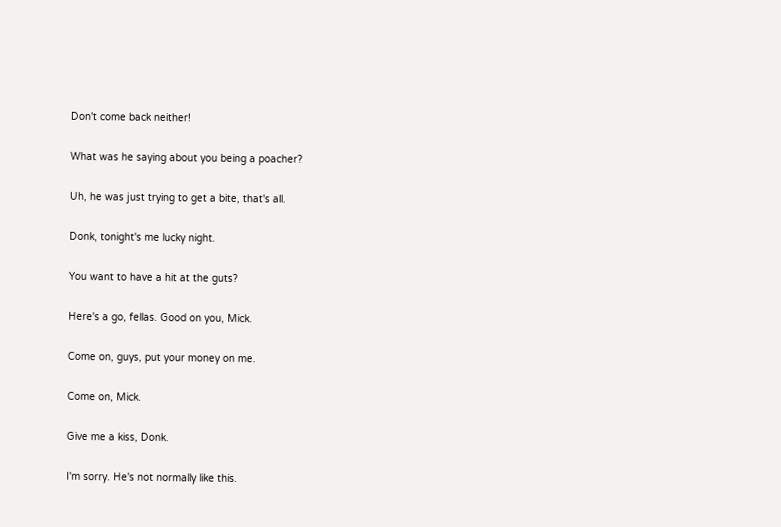Don't come back neither!

What was he saying about you being a poacher?

Uh, he was just trying to get a bite, that's all.

Donk, tonight's me lucky night.

You want to have a hit at the guts?

Here's a go, fellas. Good on you, Mick.

Come on, guys, put your money on me.

Come on, Mick.

Give me a kiss, Donk.

I'm sorry. He's not normally like this.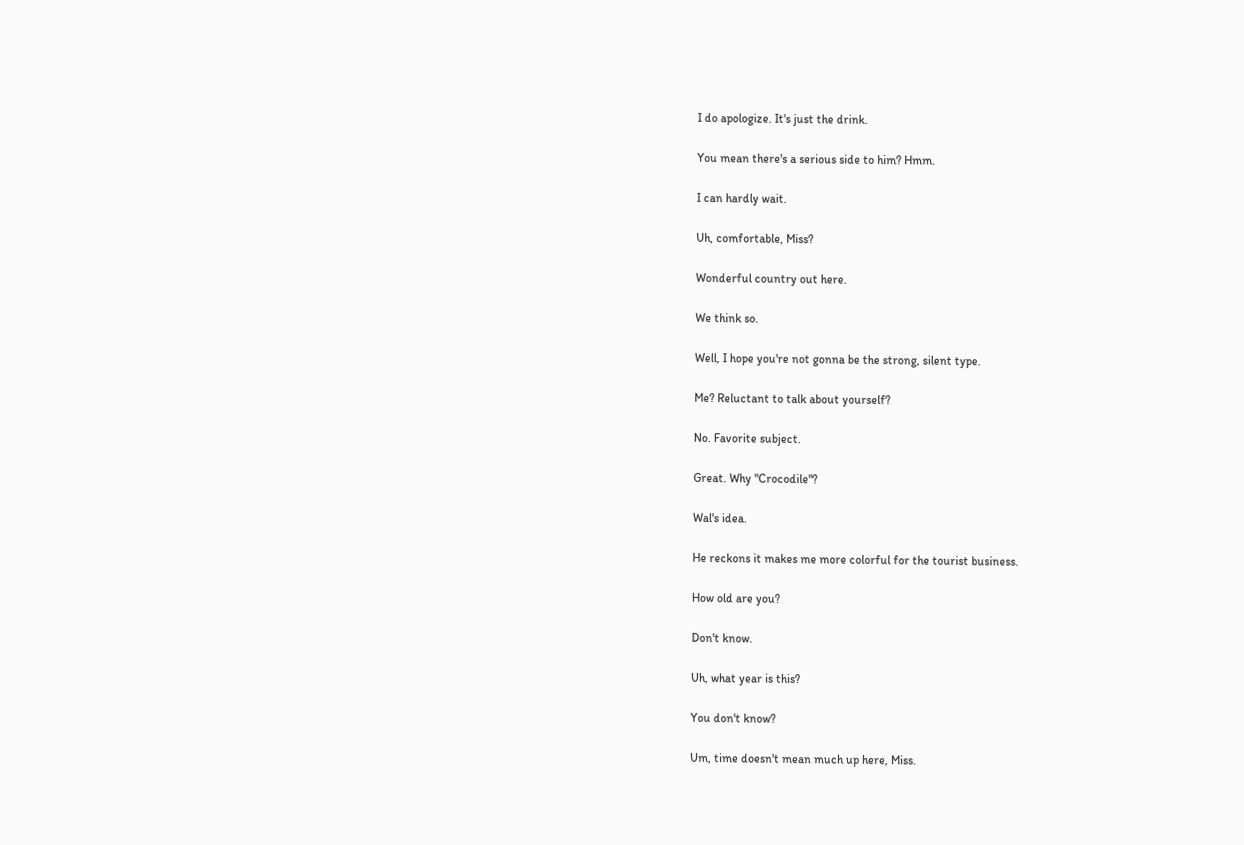I do apologize. It's just the drink.

You mean there's a serious side to him? Hmm.

I can hardly wait.

Uh, comfortable, Miss?

Wonderful country out here.

We think so.

Well, I hope you're not gonna be the strong, silent type.

Me? Reluctant to talk about yourself?

No. Favorite subject.

Great. Why "Crocodile"?

Wal's idea.

He reckons it makes me more colorful for the tourist business.

How old are you?

Don't know.

Uh, what year is this?

You don't know?

Um, time doesn't mean much up here, Miss.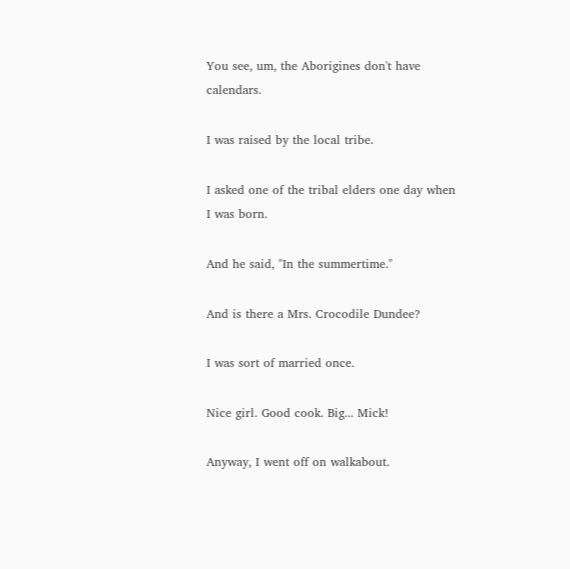You see, um, the Aborigines don't have calendars.

I was raised by the local tribe.

I asked one of the tribal elders one day when I was born.

And he said, "In the summertime."

And is there a Mrs. Crocodile Dundee?

I was sort of married once.

Nice girl. Good cook. Big... Mick!

Anyway, I went off on walkabout.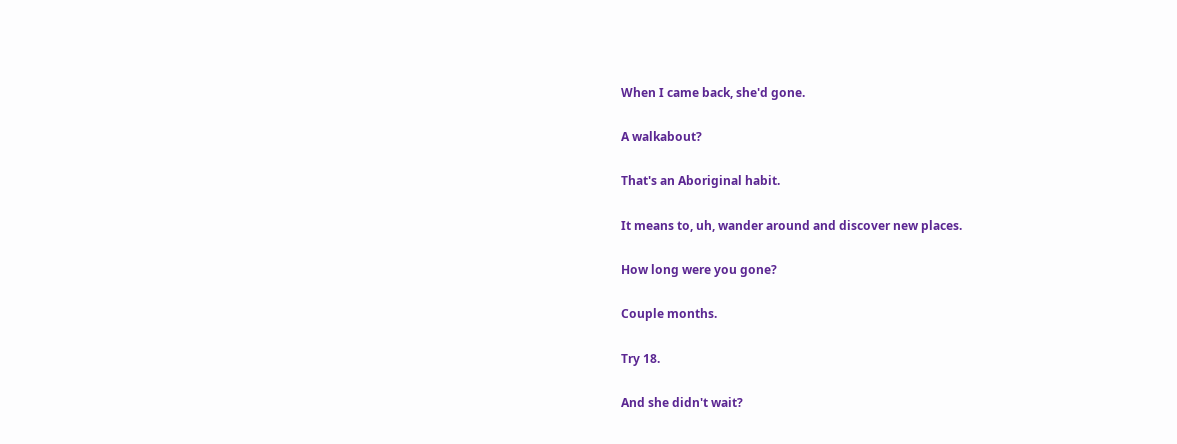When I came back, she'd gone.

A walkabout?

That's an Aboriginal habit.

It means to, uh, wander around and discover new places.

How long were you gone?

Couple months.

Try 18.

And she didn't wait?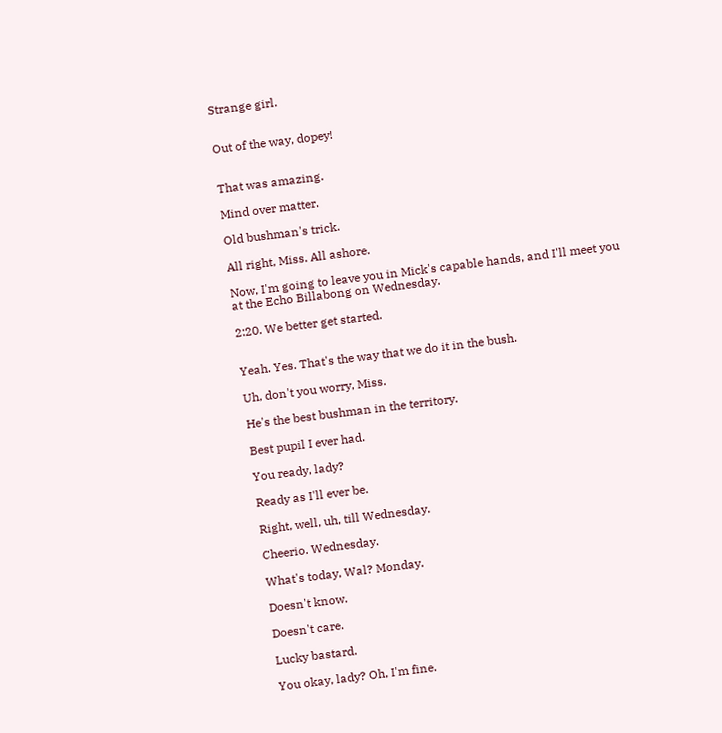Strange girl.


Out of the way, dopey!


That was amazing.

Mind over matter.

Old bushman's trick.

All right, Miss. All ashore.

Now, I'm going to leave you in Mick's capable hands, and I'll meet you at the Echo Billabong on Wednesday.

2:20. We better get started.


Yeah. Yes. That's the way that we do it in the bush.

Uh, don't you worry, Miss.

He's the best bushman in the territory.

Best pupil I ever had.

You ready, lady?

Ready as I'll ever be.

Right, well, uh, till Wednesday.

Cheerio. Wednesday.

What's today, Wal? Monday.

Doesn't know.

Doesn't care.

Lucky bastard.

You okay, lady? Oh, I'm fine.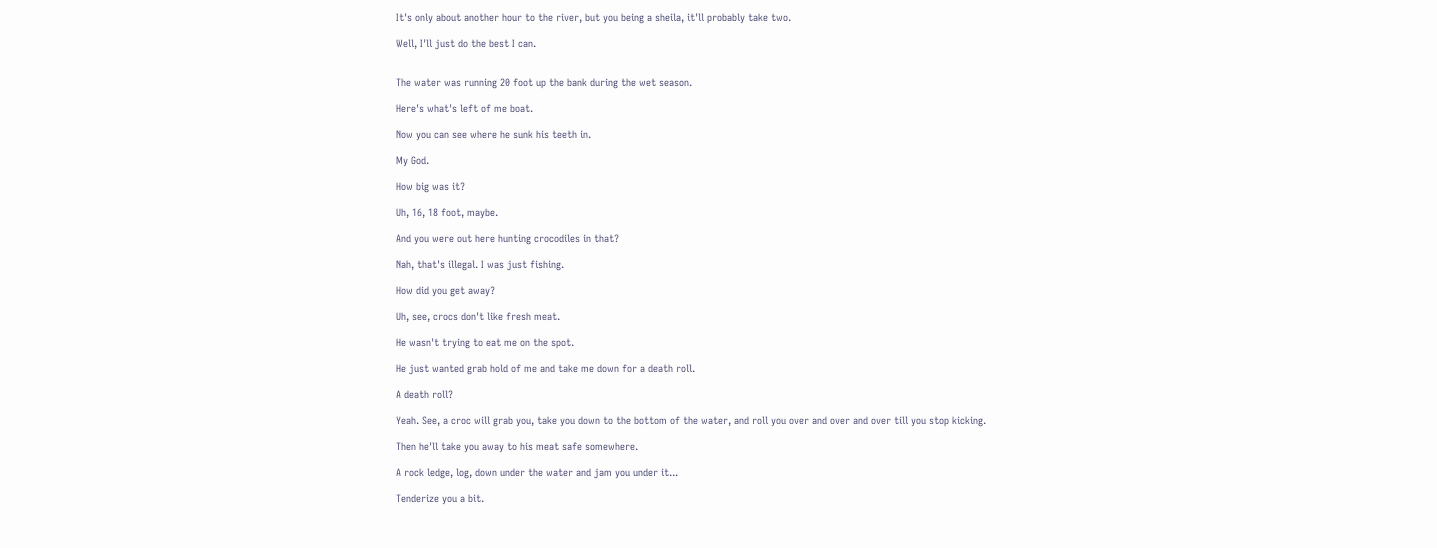It's only about another hour to the river, but you being a sheila, it'll probably take two.

Well, I'll just do the best I can.


The water was running 20 foot up the bank during the wet season.

Here's what's left of me boat.

Now you can see where he sunk his teeth in.

My God.

How big was it?

Uh, 16, 18 foot, maybe.

And you were out here hunting crocodiles in that?

Nah, that's illegal. I was just fishing.

How did you get away?

Uh, see, crocs don't like fresh meat.

He wasn't trying to eat me on the spot.

He just wanted grab hold of me and take me down for a death roll.

A death roll?

Yeah. See, a croc will grab you, take you down to the bottom of the water, and roll you over and over and over till you stop kicking.

Then he'll take you away to his meat safe somewhere.

A rock ledge, log, down under the water and jam you under it...

Tenderize you a bit.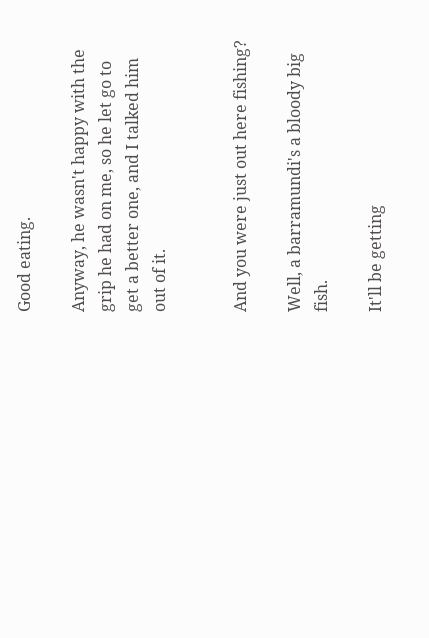Good eating.

Anyway, he wasn't happy with the grip he had on me, so he let go to get a better one, and I talked him out of it.


And you were just out here fishing?

Well, a barramundi's a bloody big fish.

It'll be getting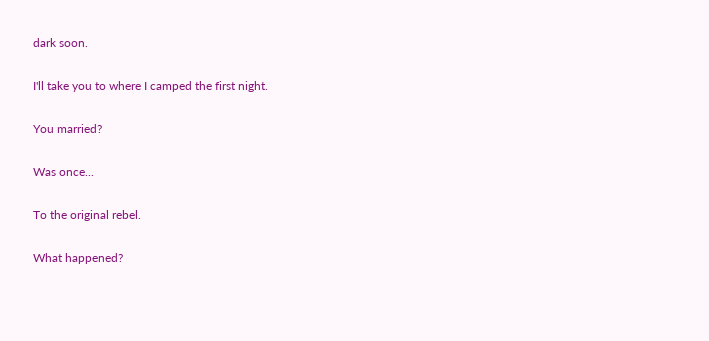dark soon.

I'll take you to where I camped the first night.

You married?

Was once...

To the original rebel.

What happened?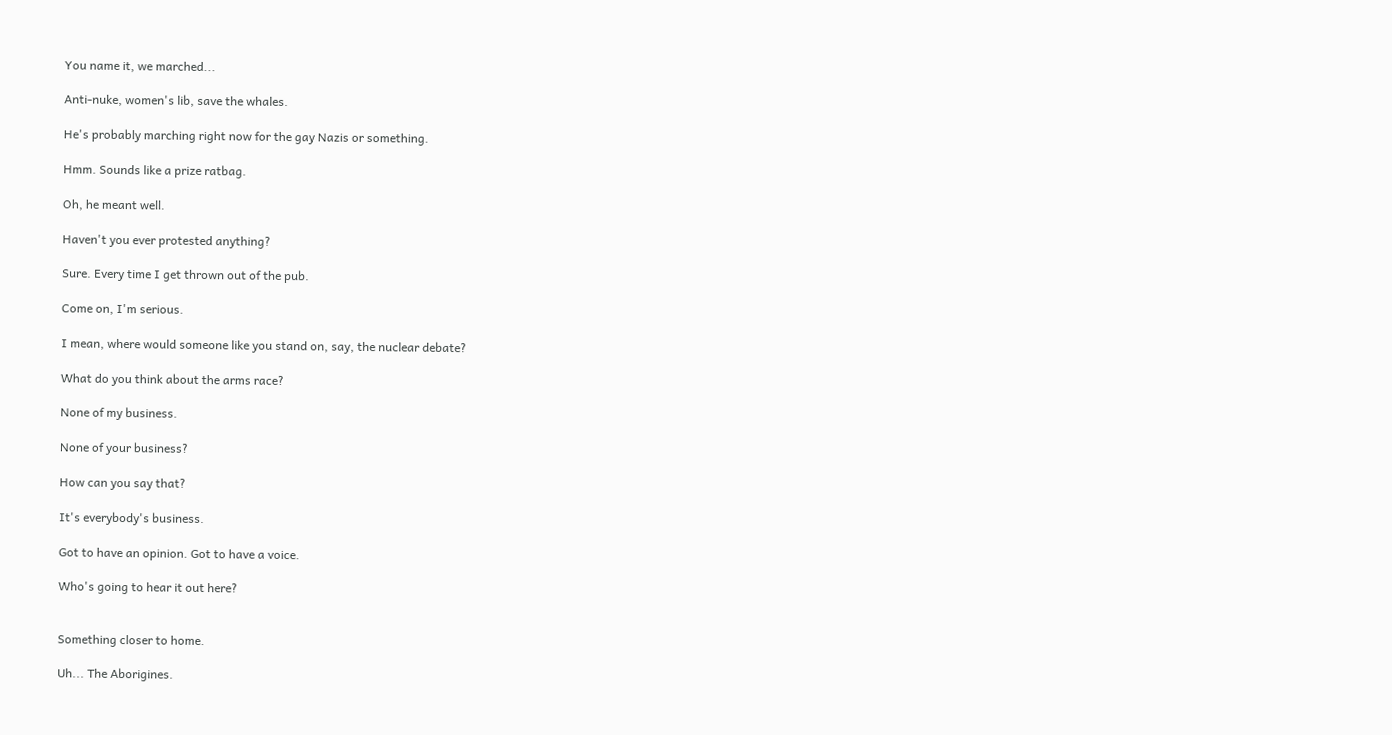You name it, we marched...

Anti-nuke, women's lib, save the whales.

He's probably marching right now for the gay Nazis or something.

Hmm. Sounds like a prize ratbag.

Oh, he meant well.

Haven't you ever protested anything?

Sure. Every time I get thrown out of the pub.

Come on, I'm serious.

I mean, where would someone like you stand on, say, the nuclear debate?

What do you think about the arms race?

None of my business.

None of your business?

How can you say that?

It's everybody's business.

Got to have an opinion. Got to have a voice.

Who's going to hear it out here?


Something closer to home.

Uh... The Aborigines.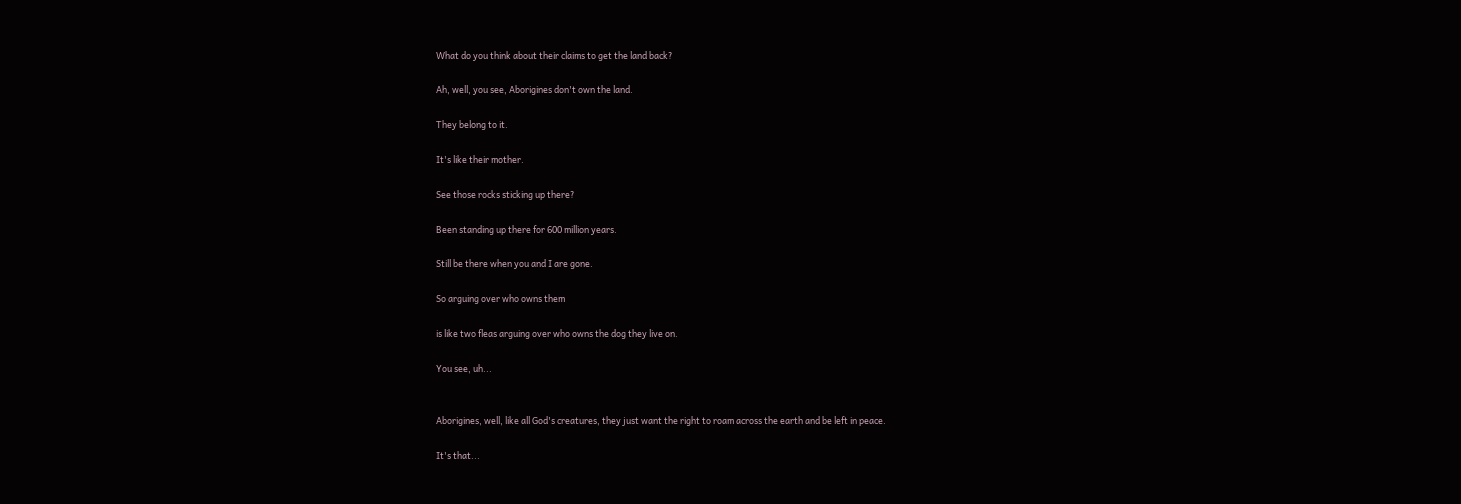What do you think about their claims to get the land back?

Ah, well, you see, Aborigines don't own the land.

They belong to it.

It's like their mother.

See those rocks sticking up there?

Been standing up there for 600 million years.

Still be there when you and I are gone.

So arguing over who owns them

is like two fleas arguing over who owns the dog they live on.

You see, uh...


Aborigines, well, like all God's creatures, they just want the right to roam across the earth and be left in peace.

It's that...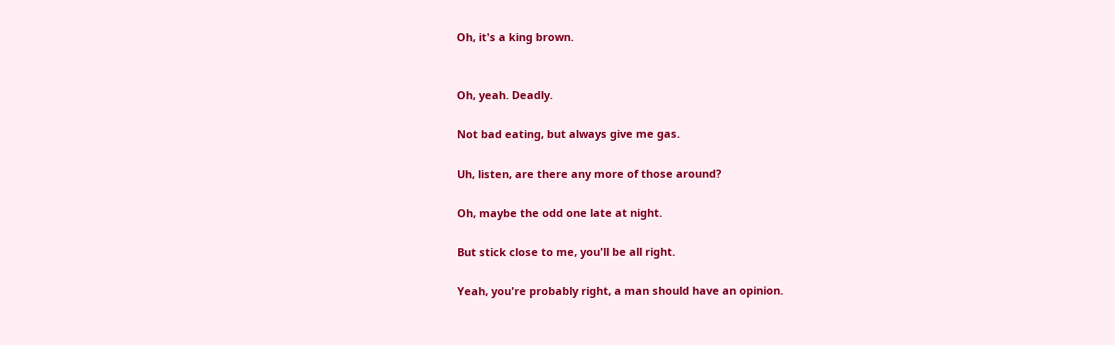Oh, it's a king brown.


Oh, yeah. Deadly.

Not bad eating, but always give me gas.

Uh, listen, are there any more of those around?

Oh, maybe the odd one late at night.

But stick close to me, you'll be all right.

Yeah, you're probably right, a man should have an opinion.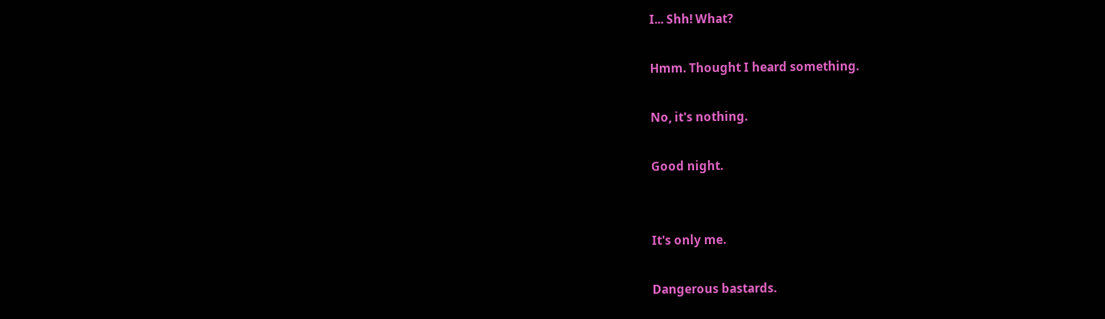I... Shh! What?

Hmm. Thought I heard something.

No, it's nothing.

Good night.


It's only me.

Dangerous bastards.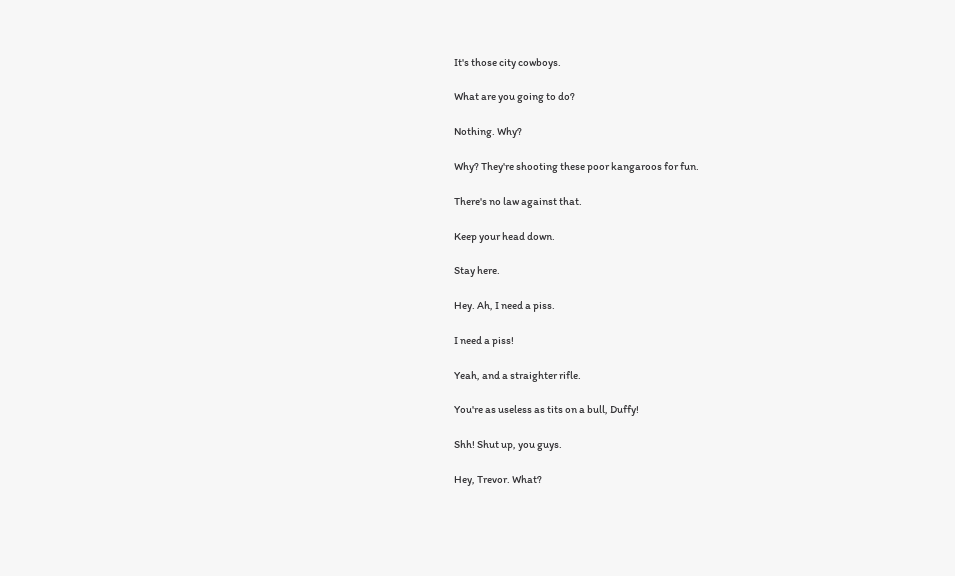It's those city cowboys.

What are you going to do?

Nothing. Why?

Why? They're shooting these poor kangaroos for fun.

There's no law against that.

Keep your head down.

Stay here.

Hey. Ah, I need a piss.

I need a piss!

Yeah, and a straighter rifle.

You're as useless as tits on a bull, Duffy!

Shh! Shut up, you guys.

Hey, Trevor. What?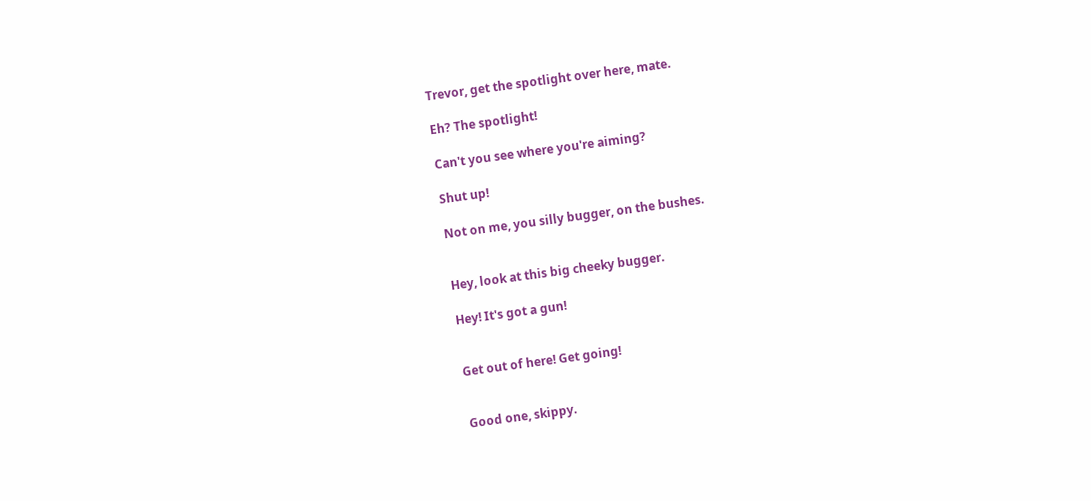Trevor, get the spotlight over here, mate.

Eh? The spotlight!

Can't you see where you're aiming?

Shut up!

Not on me, you silly bugger, on the bushes.


Hey, look at this big cheeky bugger.

Hey! It's got a gun!


Get out of here! Get going!


Good one, skippy.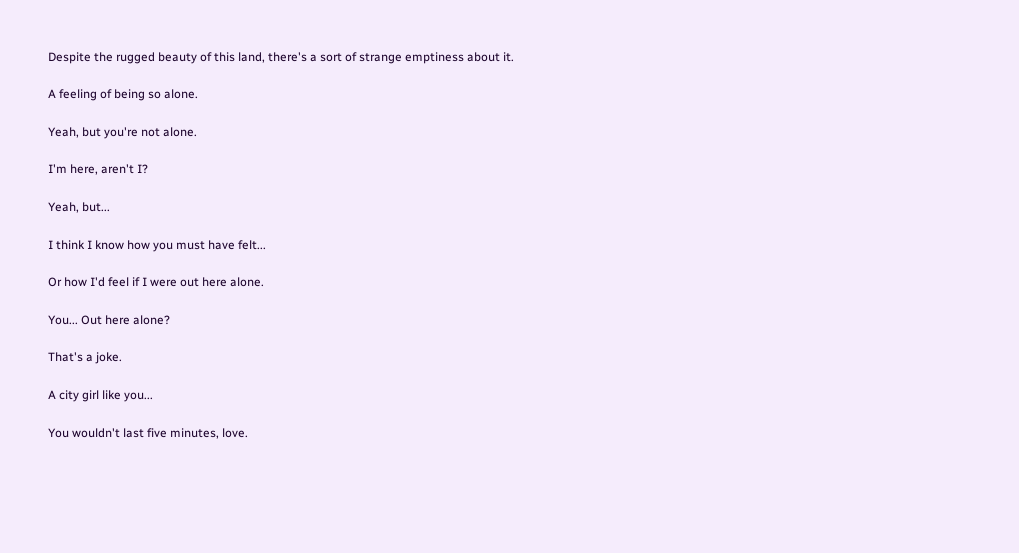Despite the rugged beauty of this land, there's a sort of strange emptiness about it.

A feeling of being so alone.

Yeah, but you're not alone.

I'm here, aren't I?

Yeah, but...

I think I know how you must have felt...

Or how I'd feel if I were out here alone.

You... Out here alone?

That's a joke.

A city girl like you...

You wouldn't last five minutes, love.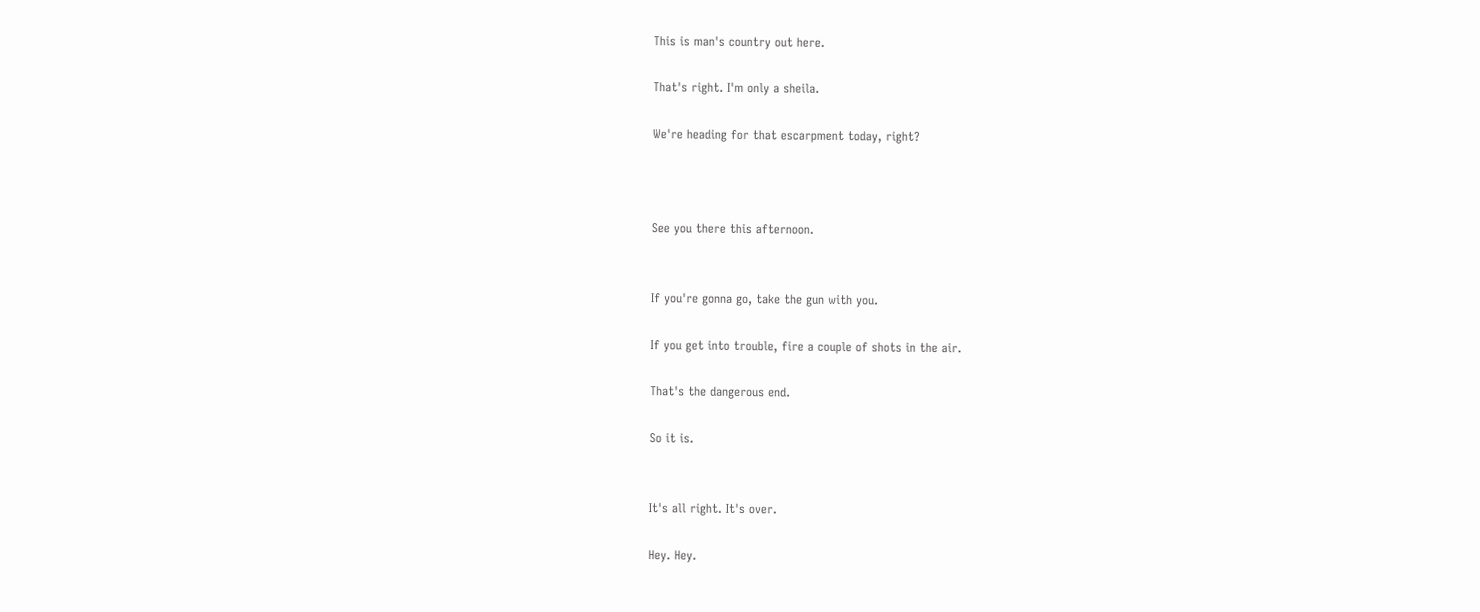This is man's country out here.

That's right. I'm only a sheila.

We're heading for that escarpment today, right?



See you there this afternoon.


If you're gonna go, take the gun with you.

If you get into trouble, fire a couple of shots in the air.

That's the dangerous end.

So it is.


It's all right. It's over.

Hey. Hey.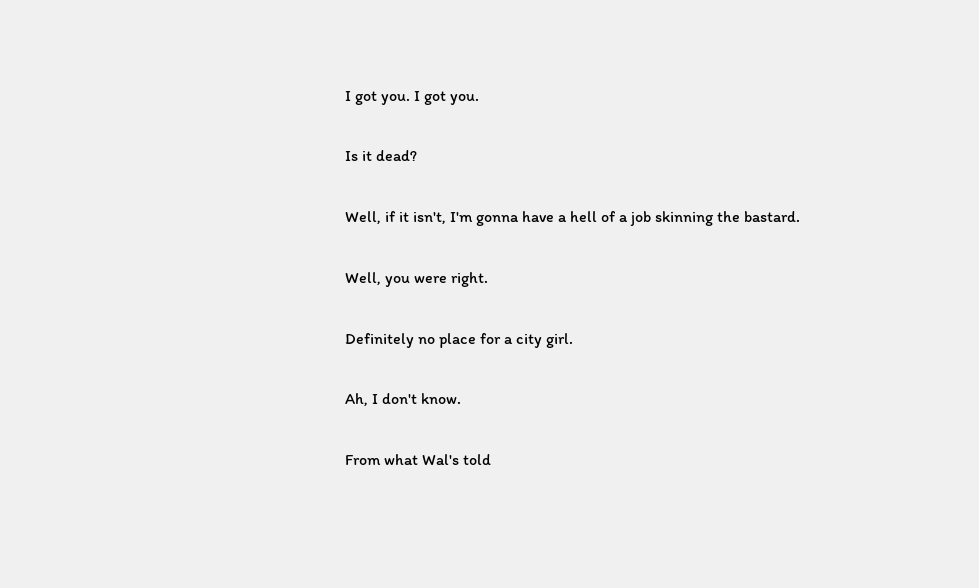I got you. I got you.

Is it dead?

Well, if it isn't, I'm gonna have a hell of a job skinning the bastard.

Well, you were right.

Definitely no place for a city girl.

Ah, I don't know.

From what Wal's told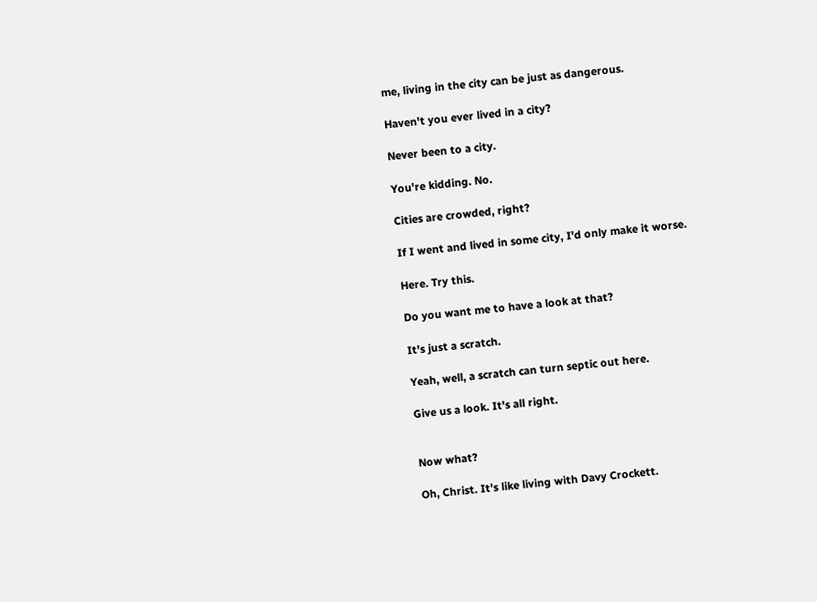me, living in the city can be just as dangerous.

Haven't you ever lived in a city?

Never been to a city.

You're kidding. No.

Cities are crowded, right?

If I went and lived in some city, I'd only make it worse.

Here. Try this.

Do you want me to have a look at that?

It's just a scratch.

Yeah, well, a scratch can turn septic out here.

Give us a look. It's all right.


Now what?

Oh, Christ. It's like living with Davy Crockett.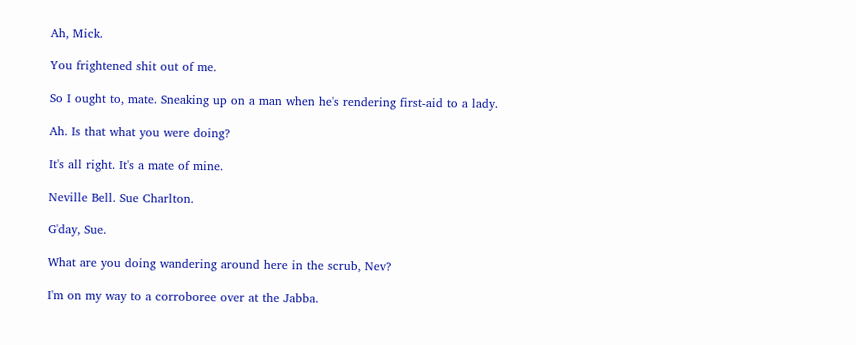Ah, Mick.

You frightened shit out of me.

So I ought to, mate. Sneaking up on a man when he's rendering first-aid to a lady.

Ah. Is that what you were doing?

It's all right. It's a mate of mine.

Neville Bell. Sue Charlton.

G'day, Sue.

What are you doing wandering around here in the scrub, Nev?

I'm on my way to a corroboree over at the Jabba.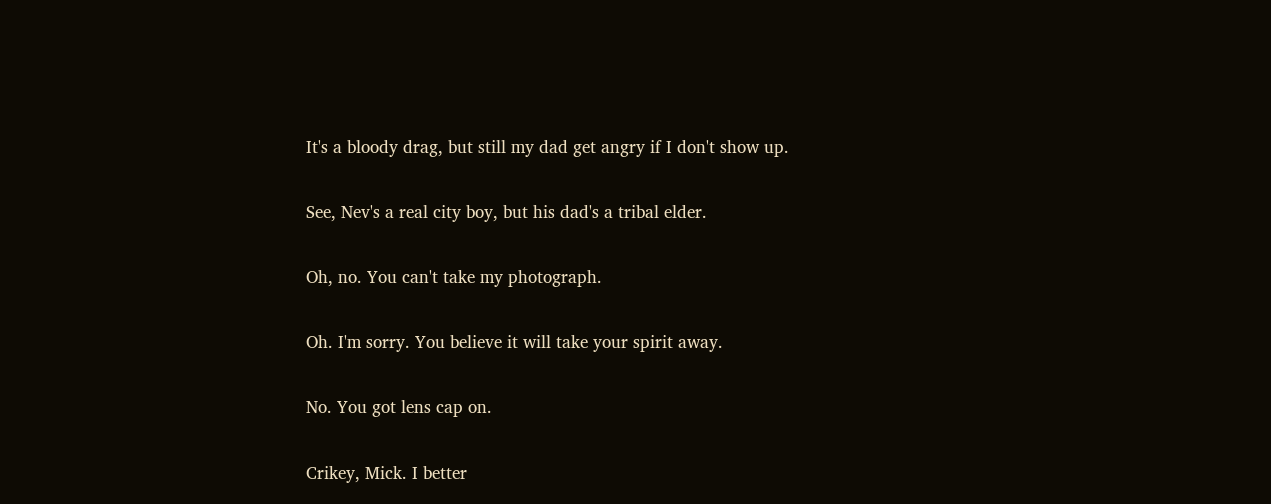It's a bloody drag, but still my dad get angry if I don't show up.

See, Nev's a real city boy, but his dad's a tribal elder.

Oh, no. You can't take my photograph.

Oh. I'm sorry. You believe it will take your spirit away.

No. You got lens cap on.

Crikey, Mick. I better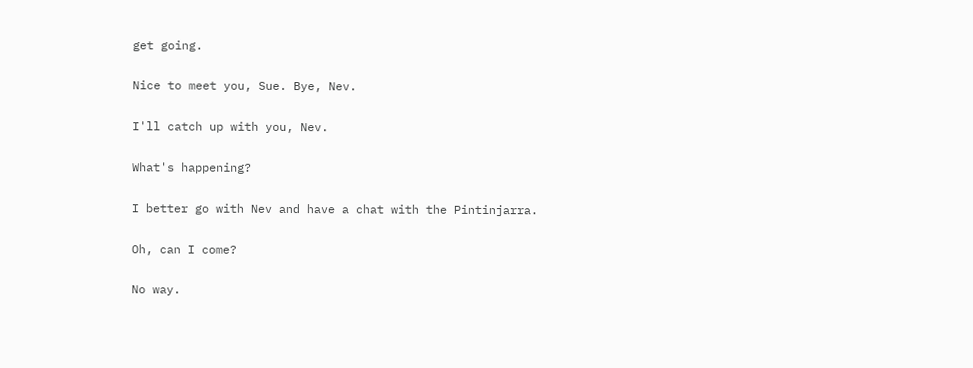get going.

Nice to meet you, Sue. Bye, Nev.

I'll catch up with you, Nev.

What's happening?

I better go with Nev and have a chat with the Pintinjarra.

Oh, can I come?

No way.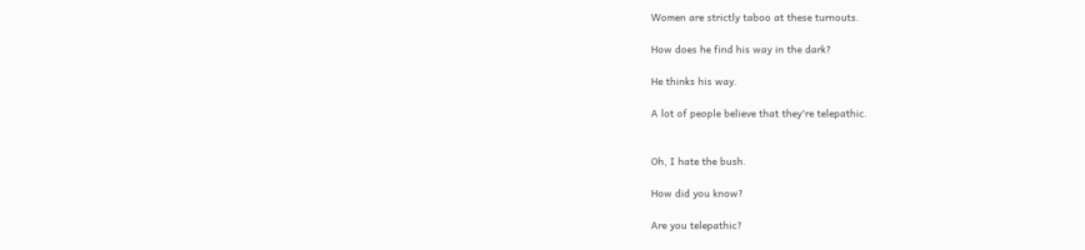Women are strictly taboo at these turnouts.

How does he find his way in the dark?

He thinks his way.

A lot of people believe that they're telepathic.


Oh, I hate the bush.

How did you know?

Are you telepathic?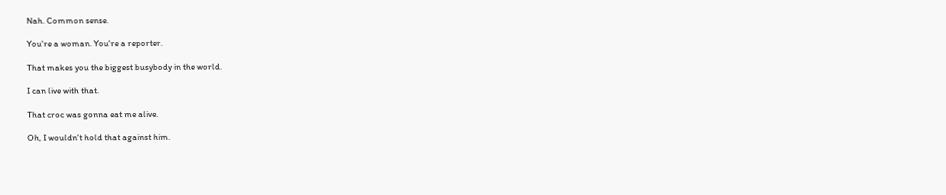Nah. Common sense.

You're a woman. You're a reporter.

That makes you the biggest busybody in the world.

I can live with that.

That croc was gonna eat me alive.

Oh, I wouldn't hold that against him.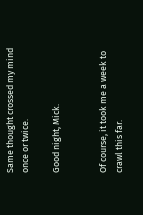Same thought crossed my mind once or twice.

Good night, Mick.


Of course, it took me a week to crawl this far.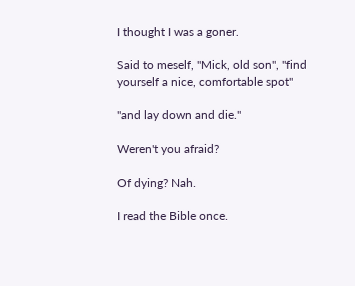I thought I was a goner.

Said to meself, "Mick, old son", "find yourself a nice, comfortable spot"

"and lay down and die."

Weren't you afraid?

Of dying? Nah.

I read the Bible once.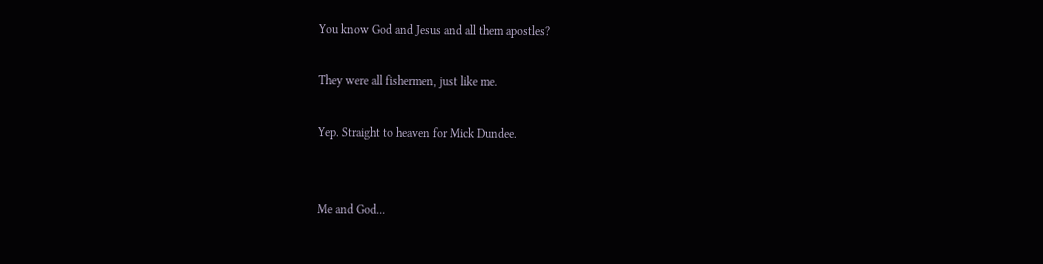You know God and Jesus and all them apostles?

They were all fishermen, just like me.

Yep. Straight to heaven for Mick Dundee.


Me and God...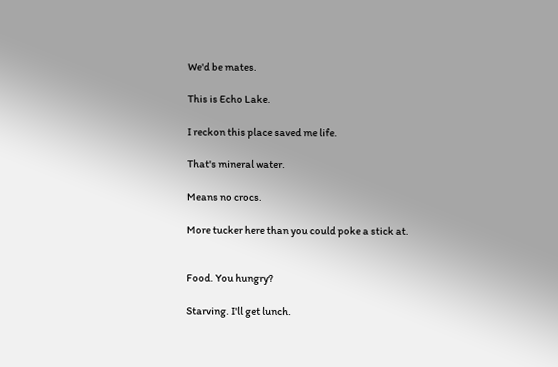We'd be mates.

This is Echo Lake.

I reckon this place saved me life.

That's mineral water.

Means no crocs.

More tucker here than you could poke a stick at.


Food. You hungry?

Starving. I'll get lunch.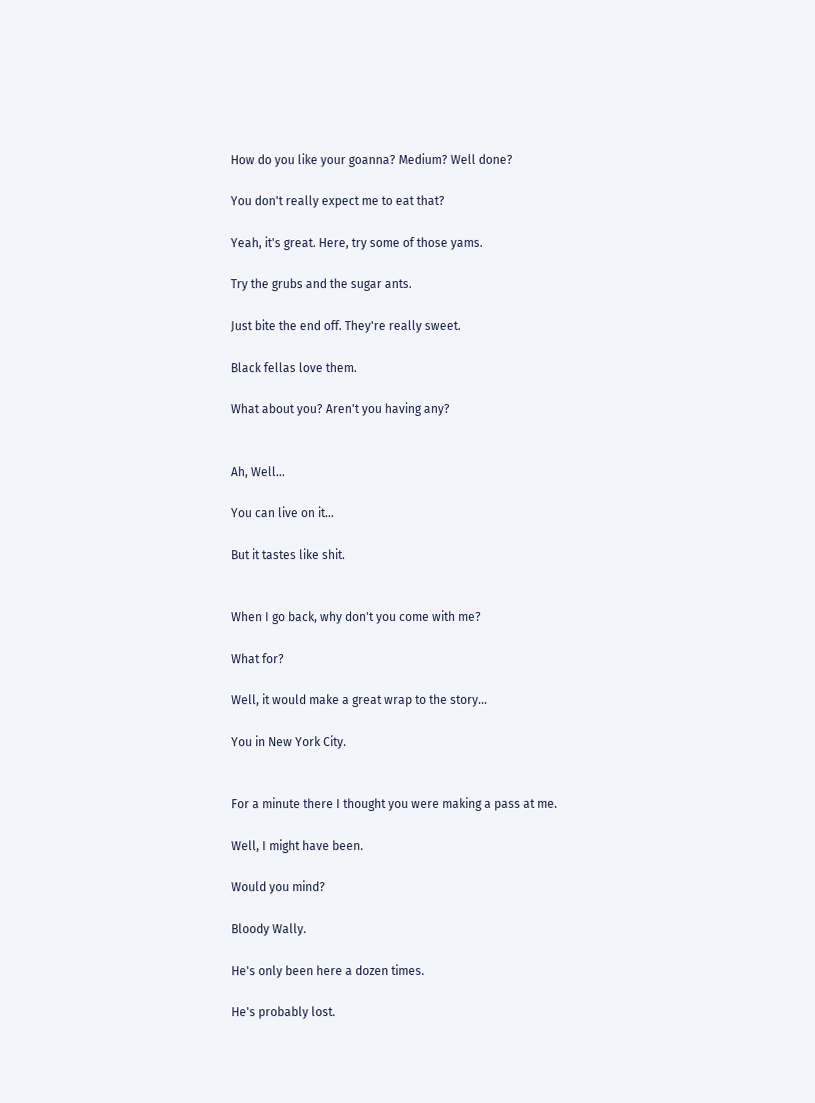How do you like your goanna? Medium? Well done?

You don't really expect me to eat that?

Yeah, it's great. Here, try some of those yams.

Try the grubs and the sugar ants.

Just bite the end off. They're really sweet.

Black fellas love them.

What about you? Aren't you having any?


Ah, Well...

You can live on it...

But it tastes like shit.


When I go back, why don't you come with me?

What for?

Well, it would make a great wrap to the story...

You in New York City.


For a minute there I thought you were making a pass at me.

Well, I might have been.

Would you mind?

Bloody Wally.

He's only been here a dozen times.

He's probably lost.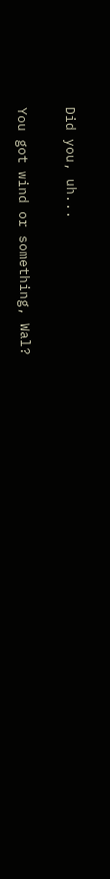Did you, uh...

You got wind or something, Wal?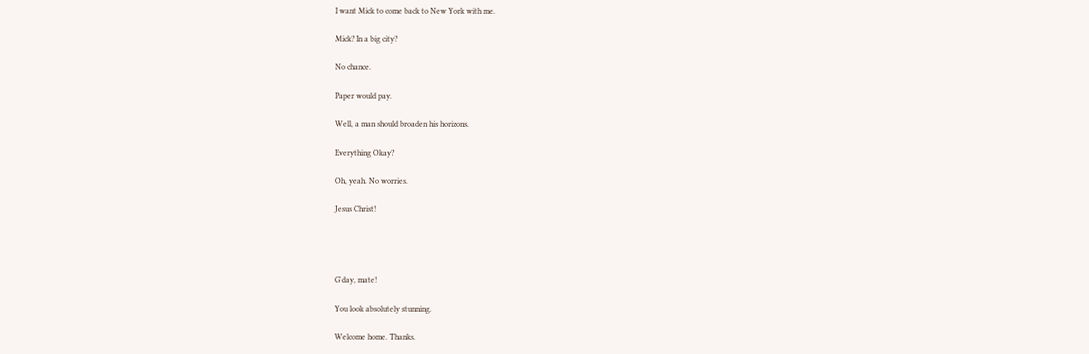I want Mick to come back to New York with me.

Mick? In a big city?

No chance.

Paper would pay.

Well, a man should broaden his horizons.

Everything Okay?

Oh, yeah. No worries.

Jesus Christ!




G'day, mate!

You look absolutely stunning.

Welcome home. Thanks.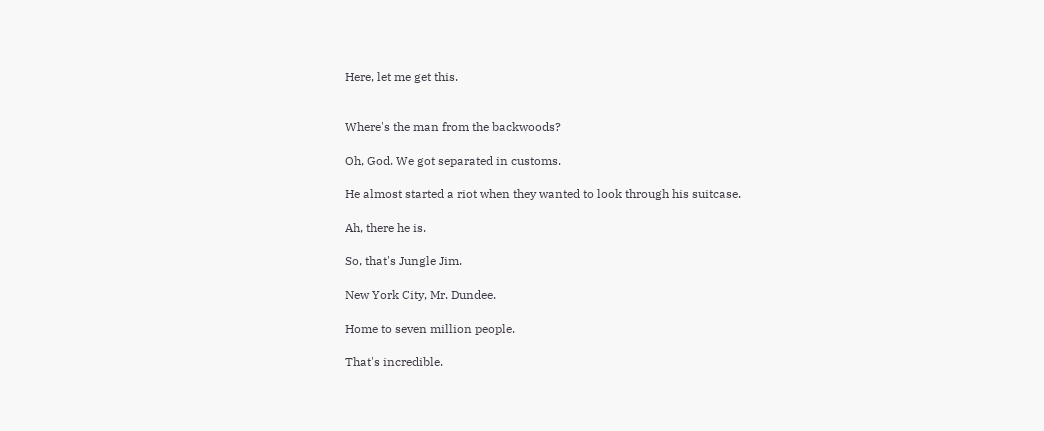Here, let me get this.


Where's the man from the backwoods?

Oh, God. We got separated in customs.

He almost started a riot when they wanted to look through his suitcase.

Ah, there he is.

So, that's Jungle Jim.

New York City, Mr. Dundee.

Home to seven million people.

That's incredible.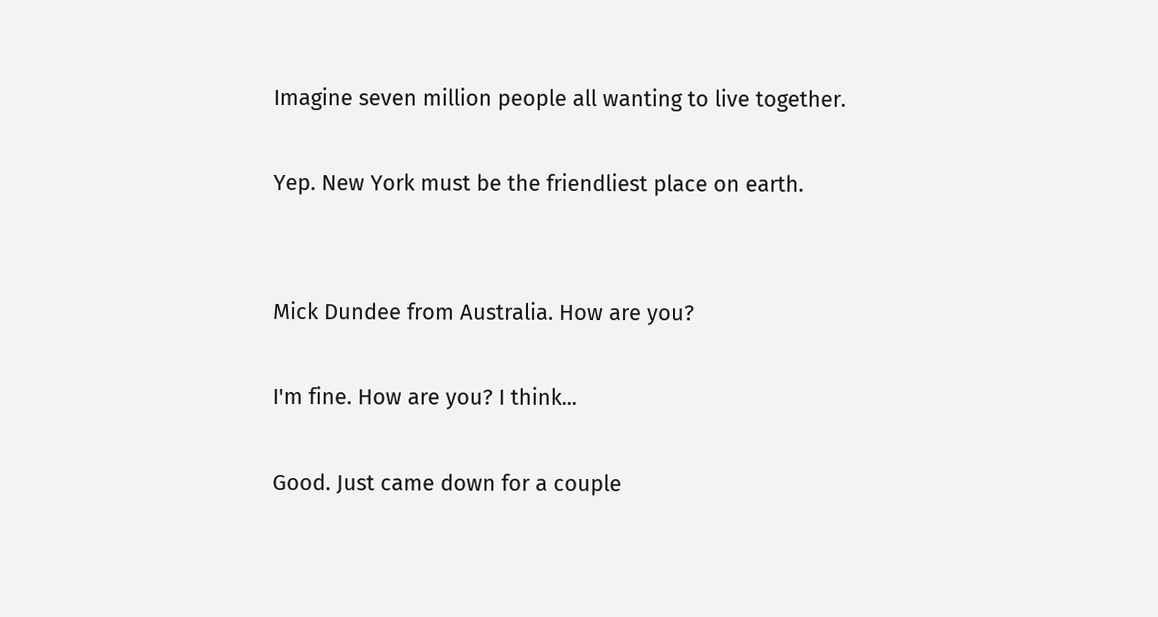Imagine seven million people all wanting to live together.

Yep. New York must be the friendliest place on earth.


Mick Dundee from Australia. How are you?

I'm fine. How are you? I think...

Good. Just came down for a couple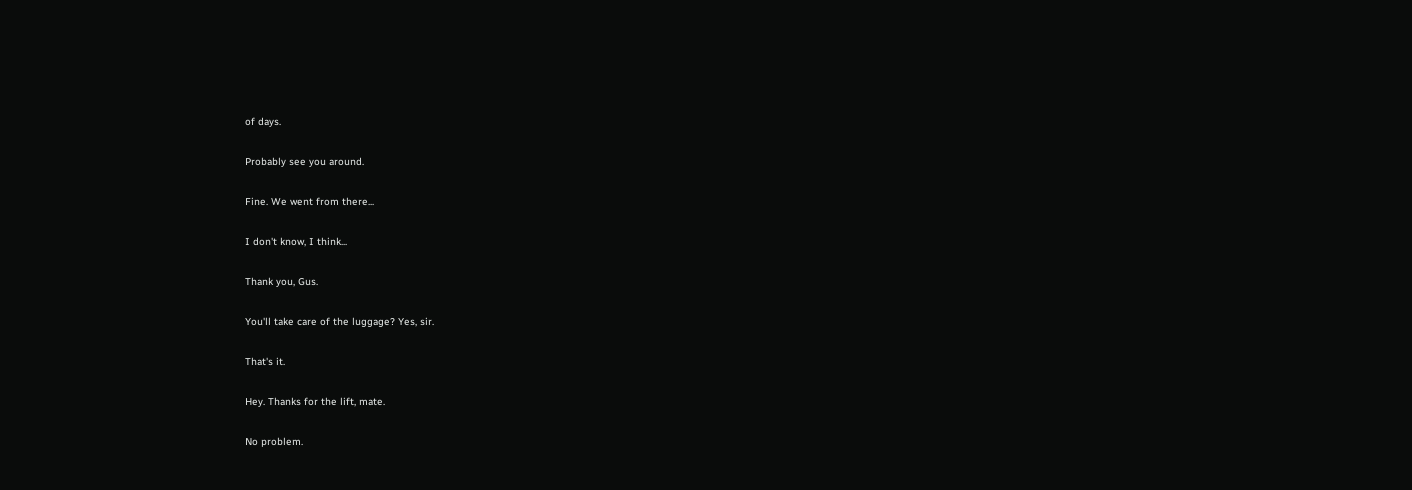of days.

Probably see you around.

Fine. We went from there...

I don't know, I think...

Thank you, Gus.

You'll take care of the luggage? Yes, sir.

That's it.

Hey. Thanks for the lift, mate.

No problem.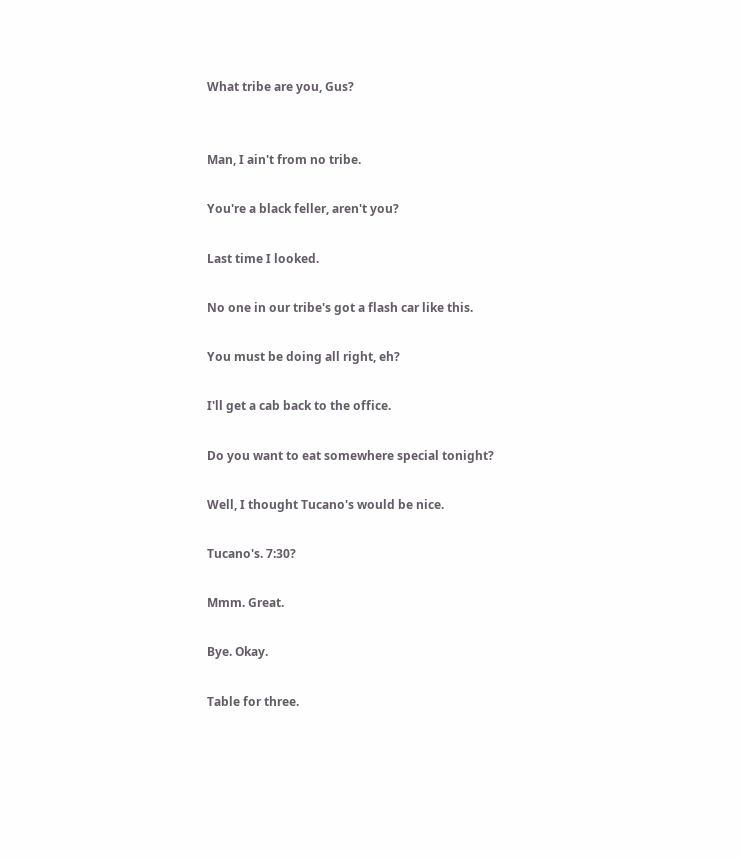What tribe are you, Gus?


Man, I ain't from no tribe.

You're a black feller, aren't you?

Last time I looked.

No one in our tribe's got a flash car like this.

You must be doing all right, eh?

I'll get a cab back to the office.

Do you want to eat somewhere special tonight?

Well, I thought Tucano's would be nice.

Tucano's. 7:30?

Mmm. Great.

Bye. Okay.

Table for three.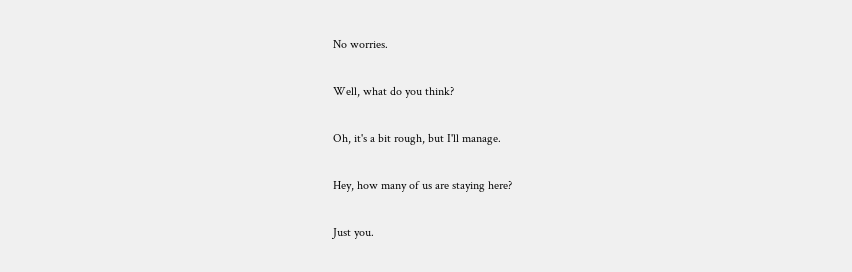No worries.

Well, what do you think?

Oh, it's a bit rough, but I'll manage.

Hey, how many of us are staying here?

Just you.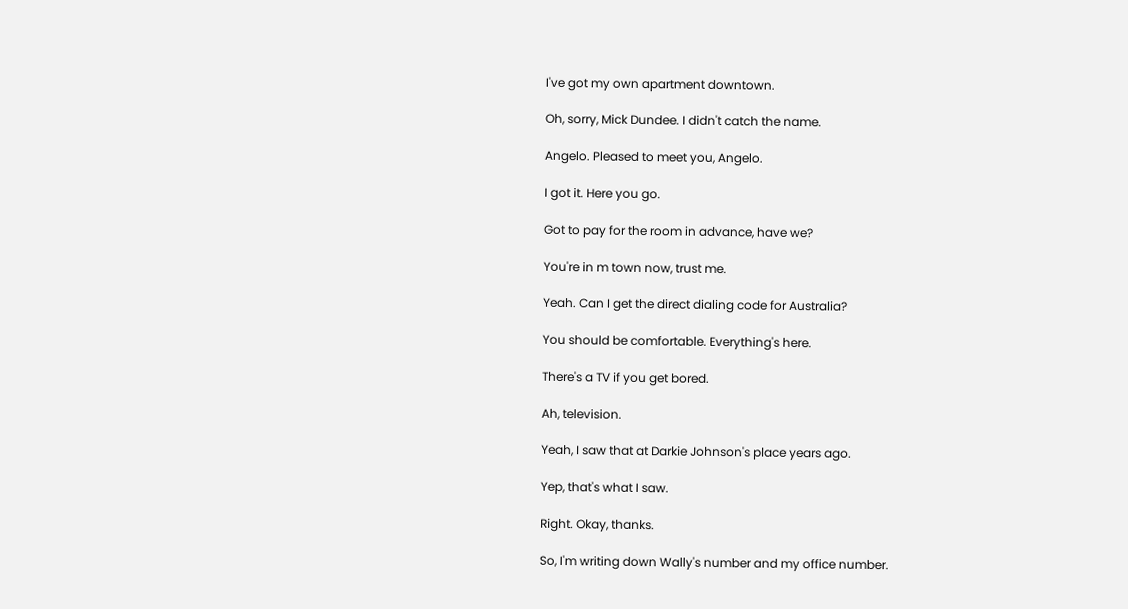I've got my own apartment downtown.

Oh, sorry, Mick Dundee. I didn't catch the name.

Angelo. Pleased to meet you, Angelo.

I got it. Here you go.

Got to pay for the room in advance, have we?

You're in m town now, trust me.

Yeah. Can I get the direct dialing code for Australia?

You should be comfortable. Everything's here.

There's a TV if you get bored.

Ah, television.

Yeah, I saw that at Darkie Johnson's place years ago.

Yep, that's what I saw.

Right. Okay, thanks.

So, I'm writing down Wally's number and my office number.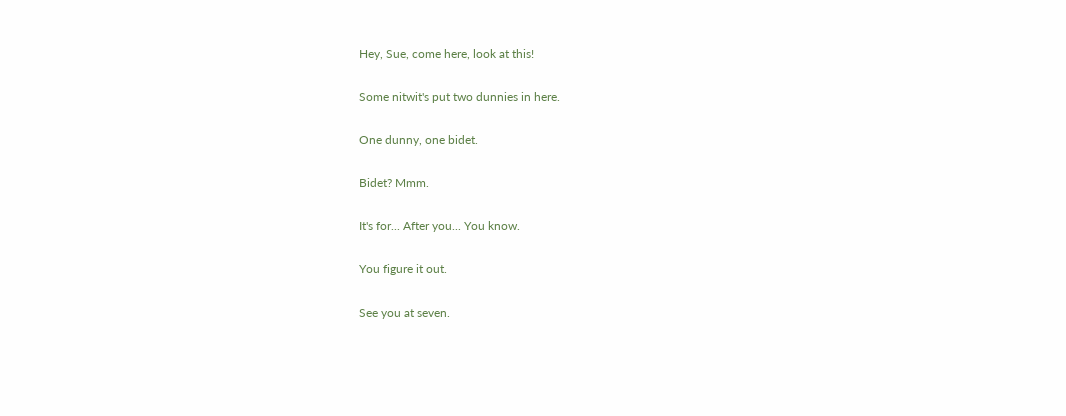Hey, Sue, come here, look at this!

Some nitwit's put two dunnies in here.

One dunny, one bidet.

Bidet? Mmm.

It's for... After you... You know.

You figure it out.

See you at seven.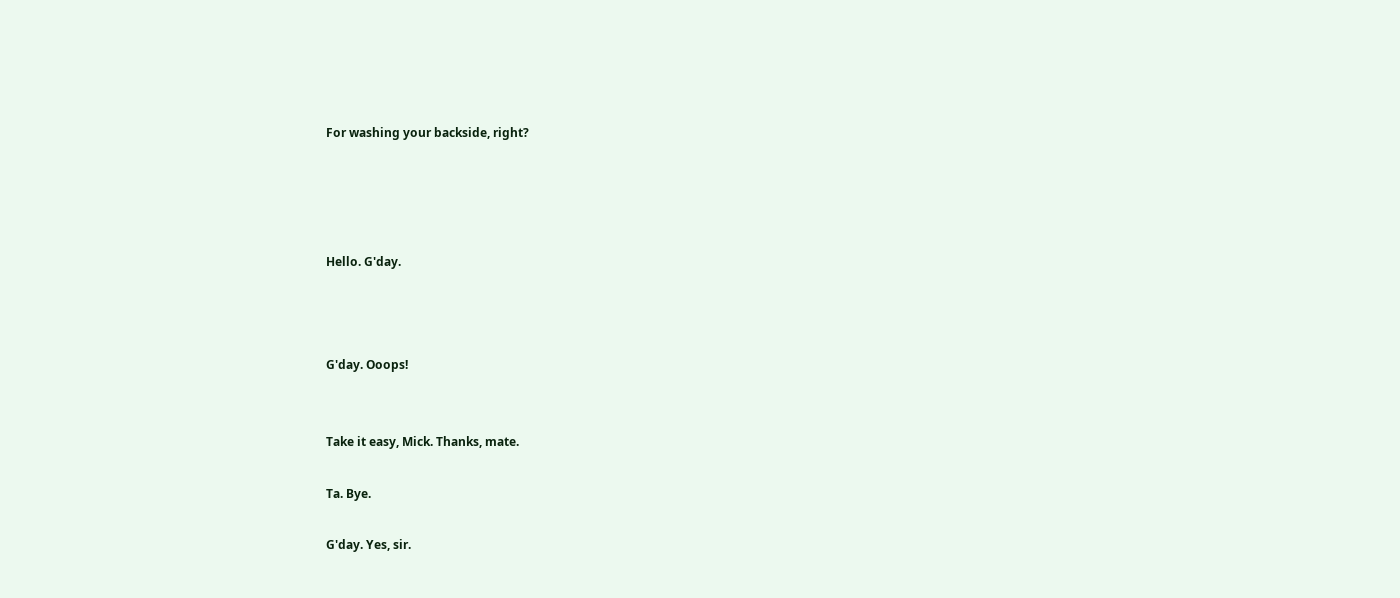For washing your backside, right?




Hello. G'day.



G'day. Ooops!


Take it easy, Mick. Thanks, mate.

Ta. Bye.

G'day. Yes, sir.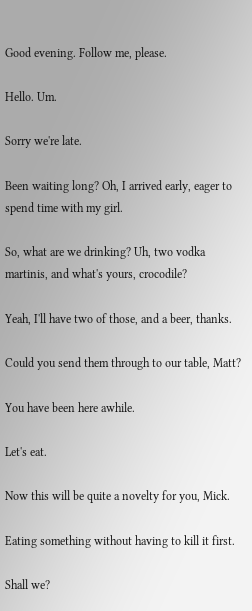Good evening. Follow me, please.

Hello. Um.

Sorry we're late.

Been waiting long? Oh, I arrived early, eager to spend time with my girl.

So, what are we drinking? Uh, two vodka martinis, and what's yours, crocodile?

Yeah, I'll have two of those, and a beer, thanks.

Could you send them through to our table, Matt?

You have been here awhile.

Let's eat.

Now this will be quite a novelty for you, Mick.

Eating something without having to kill it first.

Shall we?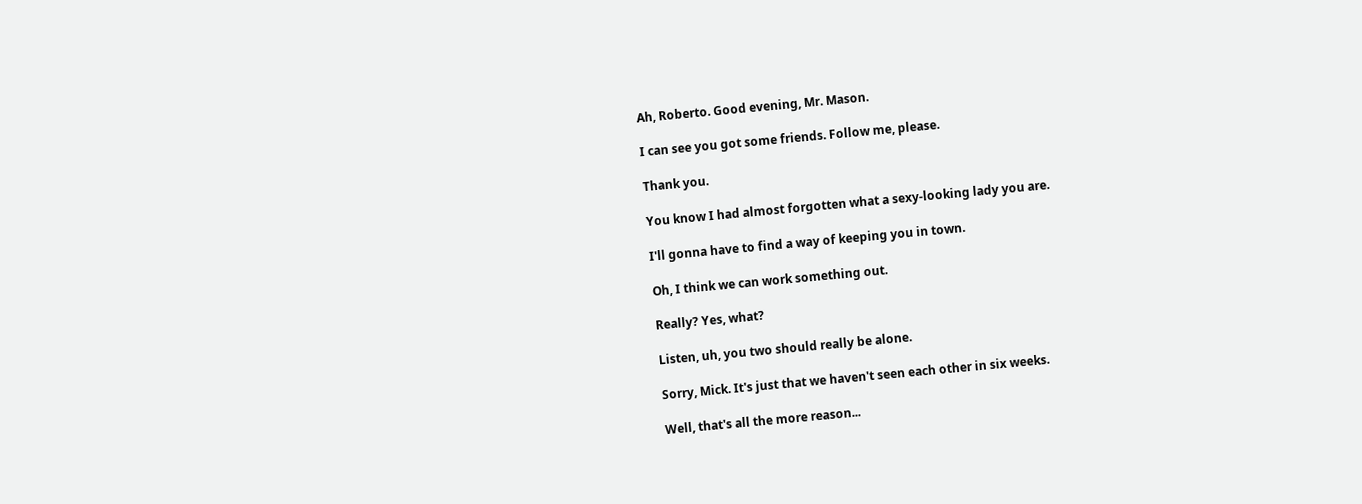Ah, Roberto. Good evening, Mr. Mason.

I can see you got some friends. Follow me, please.

Thank you.

You know I had almost forgotten what a sexy-looking lady you are.

I'll gonna have to find a way of keeping you in town.

Oh, I think we can work something out.

Really? Yes, what?

Listen, uh, you two should really be alone.

Sorry, Mick. It's just that we haven't seen each other in six weeks.

Well, that's all the more reason...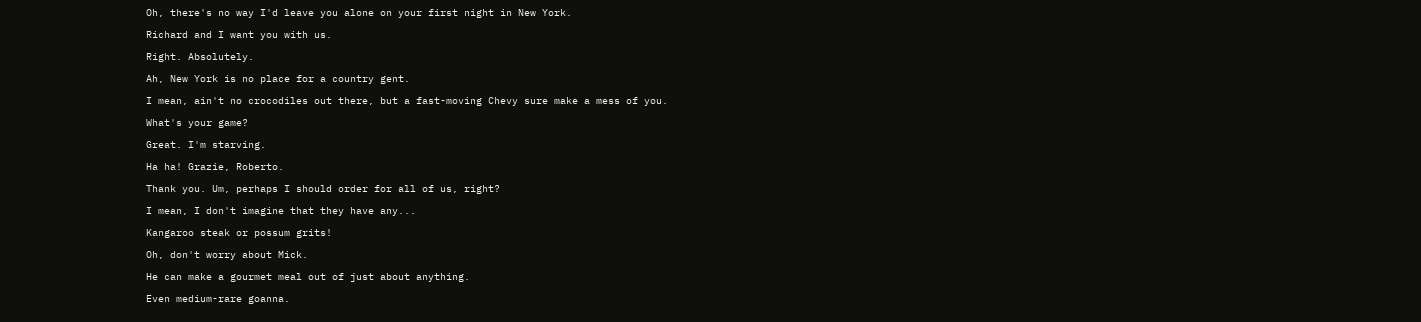Oh, there's no way I'd leave you alone on your first night in New York.

Richard and I want you with us.

Right. Absolutely.

Ah, New York is no place for a country gent.

I mean, ain't no crocodiles out there, but a fast-moving Chevy sure make a mess of you.

What's your game?

Great. I'm starving.

Ha ha! Grazie, Roberto.

Thank you. Um, perhaps I should order for all of us, right?

I mean, I don't imagine that they have any...

Kangaroo steak or possum grits!

Oh, don't worry about Mick.

He can make a gourmet meal out of just about anything.

Even medium-rare goanna.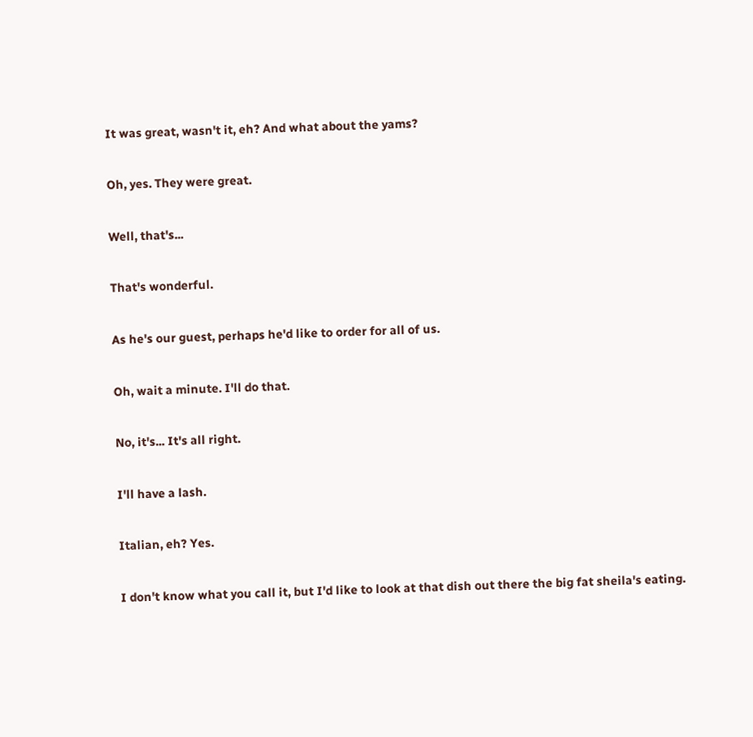It was great, wasn't it, eh? And what about the yams?

Oh, yes. They were great.

Well, that's...

That's wonderful.

As he's our guest, perhaps he'd like to order for all of us.

Oh, wait a minute. I'll do that.

No, it's... It's all right.

I'll have a lash.

Italian, eh? Yes.

I don't know what you call it, but I'd like to look at that dish out there the big fat sheila's eating.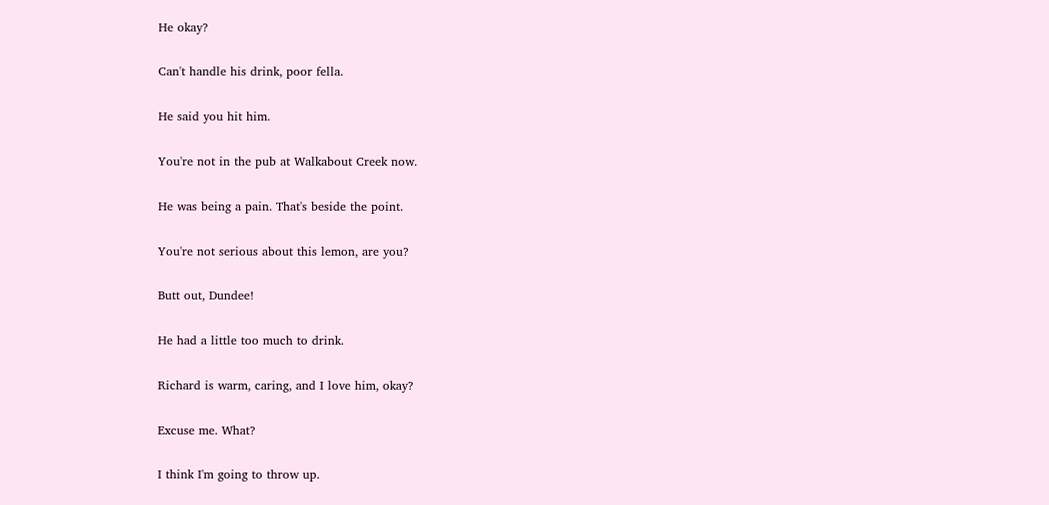He okay?

Can't handle his drink, poor fella.

He said you hit him.

You're not in the pub at Walkabout Creek now.

He was being a pain. That's beside the point.

You're not serious about this lemon, are you?

Butt out, Dundee!

He had a little too much to drink.

Richard is warm, caring, and I love him, okay?

Excuse me. What?

I think I'm going to throw up.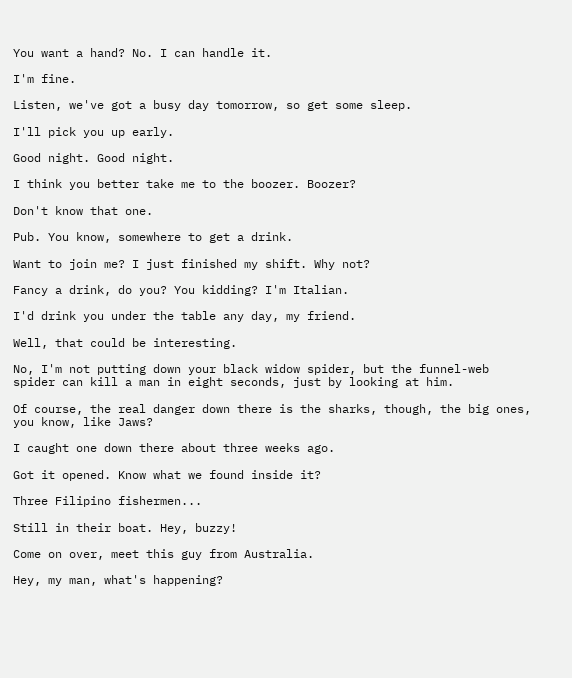You want a hand? No. I can handle it.

I'm fine.

Listen, we've got a busy day tomorrow, so get some sleep.

I'll pick you up early.

Good night. Good night.

I think you better take me to the boozer. Boozer?

Don't know that one.

Pub. You know, somewhere to get a drink.

Want to join me? I just finished my shift. Why not?

Fancy a drink, do you? You kidding? I'm Italian.

I'd drink you under the table any day, my friend.

Well, that could be interesting.

No, I'm not putting down your black widow spider, but the funnel-web spider can kill a man in eight seconds, just by looking at him.

Of course, the real danger down there is the sharks, though, the big ones, you know, like Jaws?

I caught one down there about three weeks ago.

Got it opened. Know what we found inside it?

Three Filipino fishermen...

Still in their boat. Hey, buzzy!

Come on over, meet this guy from Australia.

Hey, my man, what's happening?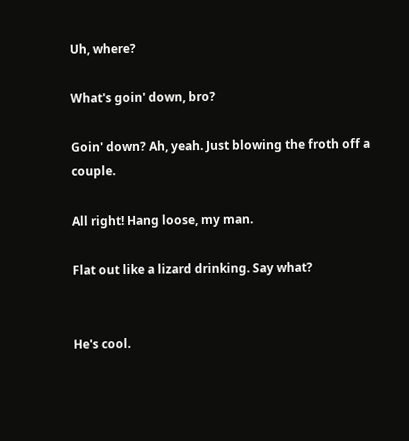Uh, where?

What's goin' down, bro?

Goin' down? Ah, yeah. Just blowing the froth off a couple.

All right! Hang loose, my man.

Flat out like a lizard drinking. Say what?


He's cool.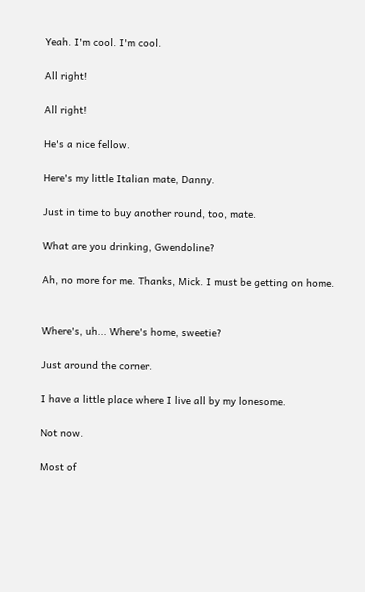Yeah. I'm cool. I'm cool.

All right!

All right!

He's a nice fellow.

Here's my little Italian mate, Danny.

Just in time to buy another round, too, mate.

What are you drinking, Gwendoline?

Ah, no more for me. Thanks, Mick. I must be getting on home.


Where's, uh... Where's home, sweetie?

Just around the corner.

I have a little place where I live all by my lonesome.

Not now.

Most of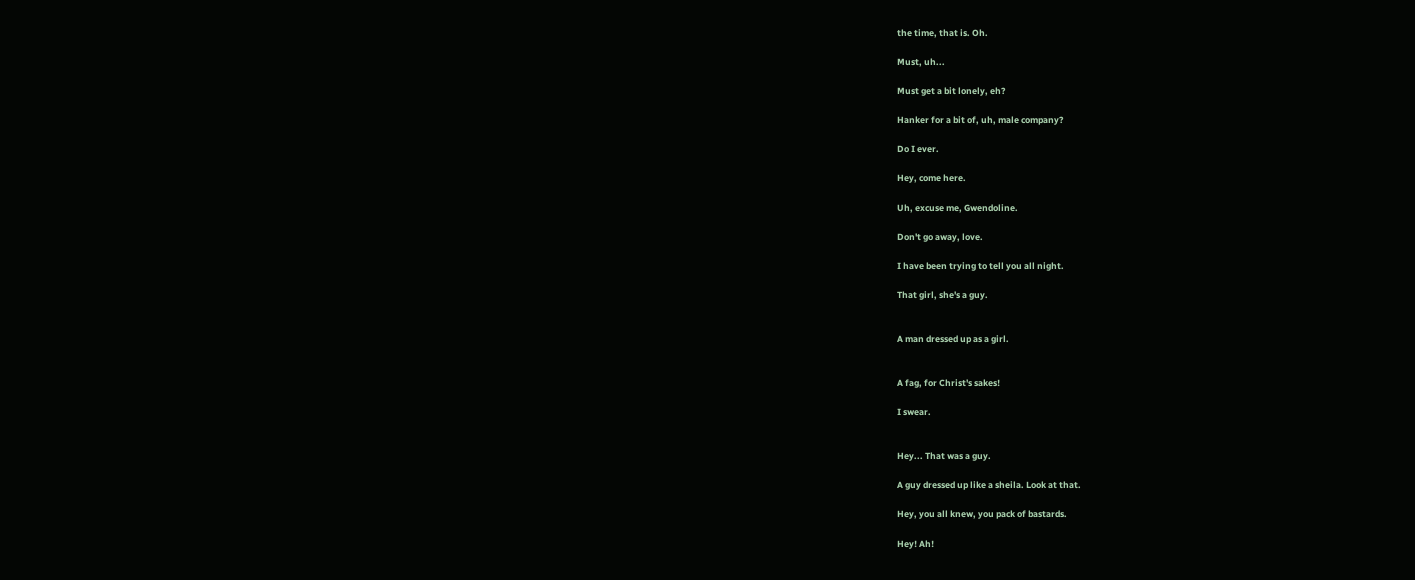the time, that is. Oh.

Must, uh...

Must get a bit lonely, eh?

Hanker for a bit of, uh, male company?

Do I ever.

Hey, come here.

Uh, excuse me, Gwendoline.

Don't go away, love.

I have been trying to tell you all night.

That girl, she's a guy.


A man dressed up as a girl.


A fag, for Christ's sakes!

I swear.


Hey... That was a guy.

A guy dressed up like a sheila. Look at that.

Hey, you all knew, you pack of bastards.

Hey! Ah!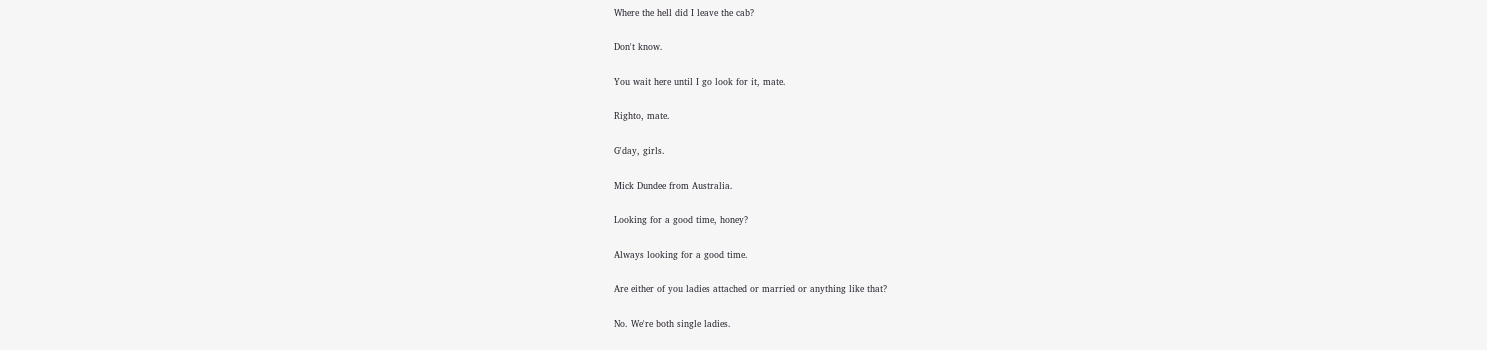Where the hell did I leave the cab?

Don't know.

You wait here until I go look for it, mate.

Righto, mate.

G'day, girls.

Mick Dundee from Australia.

Looking for a good time, honey?

Always looking for a good time.

Are either of you ladies attached or married or anything like that?

No. We're both single ladies.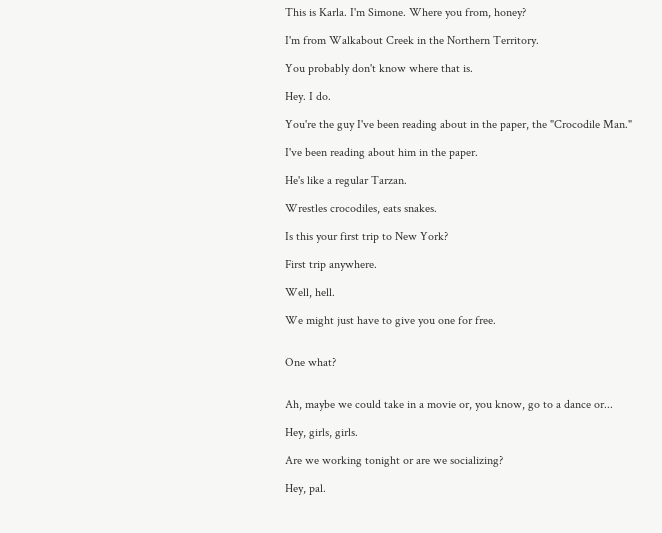This is Karla. I'm Simone. Where you from, honey?

I'm from Walkabout Creek in the Northern Territory.

You probably don't know where that is.

Hey. I do.

You're the guy I've been reading about in the paper, the "Crocodile Man."

I've been reading about him in the paper.

He's like a regular Tarzan.

Wrestles crocodiles, eats snakes.

Is this your first trip to New York?

First trip anywhere.

Well, hell.

We might just have to give you one for free.


One what?


Ah, maybe we could take in a movie or, you know, go to a dance or...

Hey, girls, girls.

Are we working tonight or are we socializing?

Hey, pal.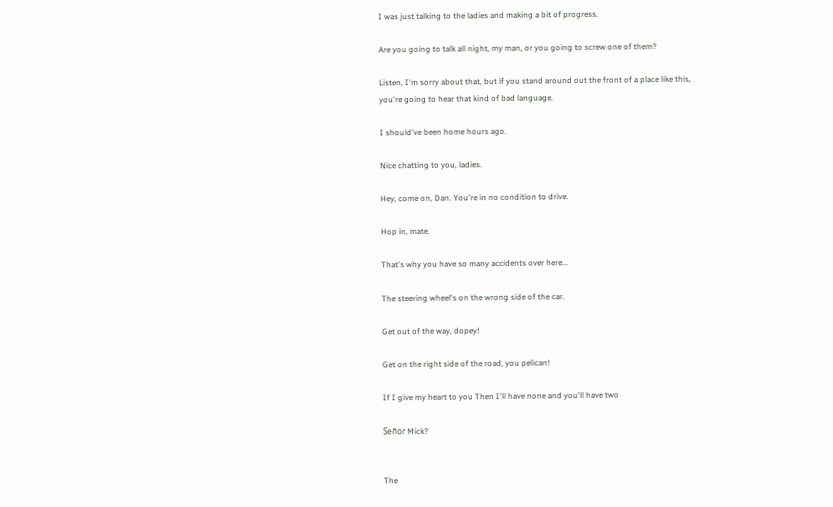I was just talking to the ladies and making a bit of progress.

Are you going to talk all night, my man, or you going to screw one of them?

Listen, I'm sorry about that, but if you stand around out the front of a place like this, you're going to hear that kind of bad language.

I should've been home hours ago.

Nice chatting to you, ladies.

Hey, come on, Dan. You're in no condition to drive.

Hop in, mate.

That's why you have so many accidents over here...

The steering wheel's on the wrong side of the car.

Get out of the way, dopey!

Get on the right side of the road, you pelican!

If I give my heart to you Then I'll have none and you'll have two

Señor Mick?


The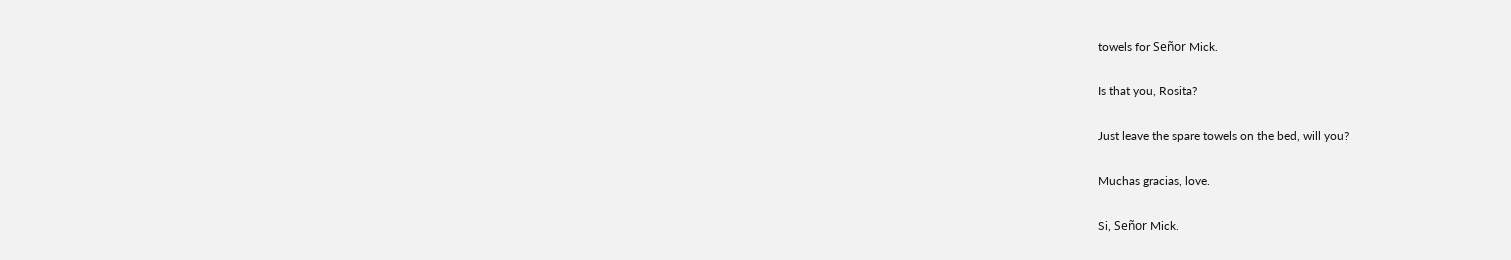towels for Señor Mick.

Is that you, Rosita?

Just leave the spare towels on the bed, will you?

Muchas gracias, love.

Si, Señor Mick.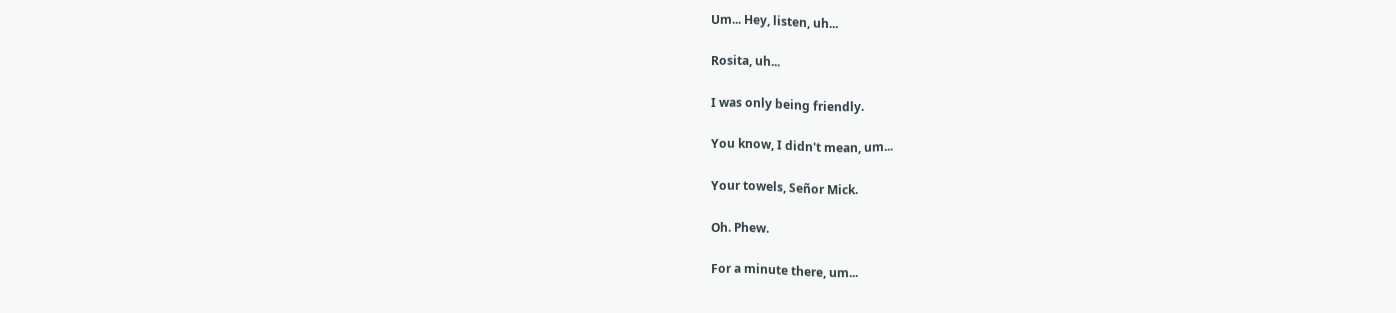Um... Hey, listen, uh...

Rosita, uh...

I was only being friendly.

You know, I didn't mean, um...

Your towels, Señor Mick.

Oh. Phew.

For a minute there, um...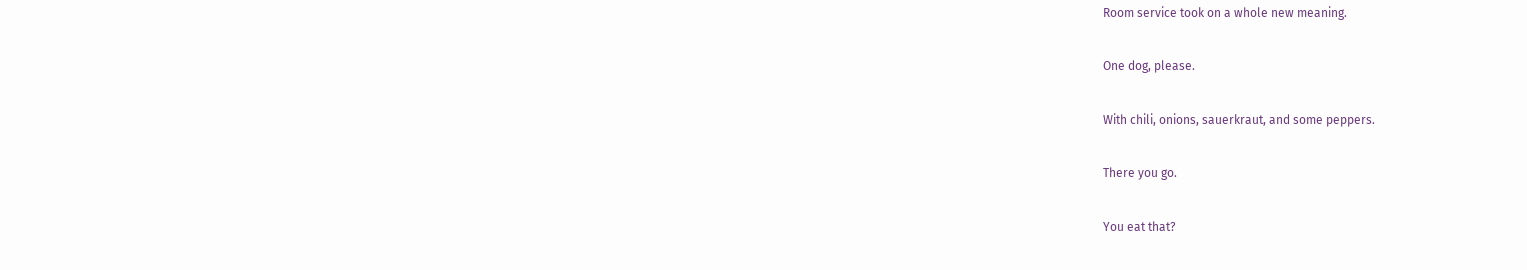Room service took on a whole new meaning.

One dog, please.

With chili, onions, sauerkraut, and some peppers.

There you go.

You eat that?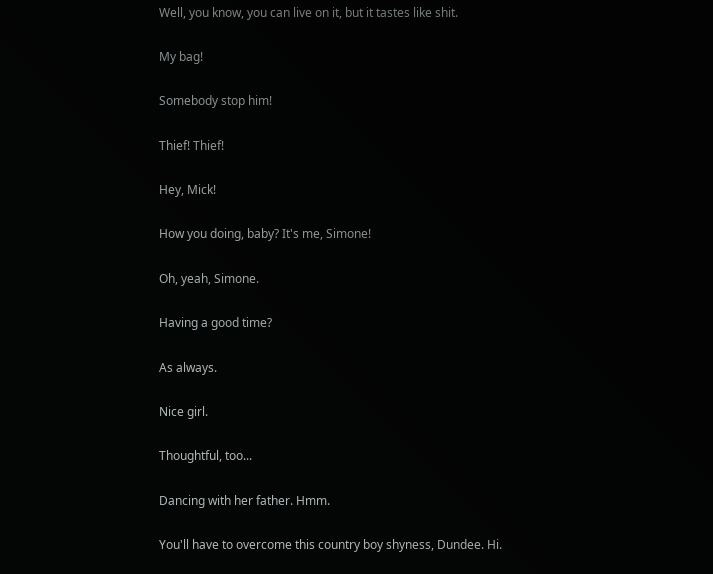Well, you know, you can live on it, but it tastes like shit.

My bag!

Somebody stop him!

Thief! Thief!

Hey, Mick!

How you doing, baby? It's me, Simone!

Oh, yeah, Simone.

Having a good time?

As always.

Nice girl.

Thoughtful, too...

Dancing with her father. Hmm.

You'll have to overcome this country boy shyness, Dundee. Hi.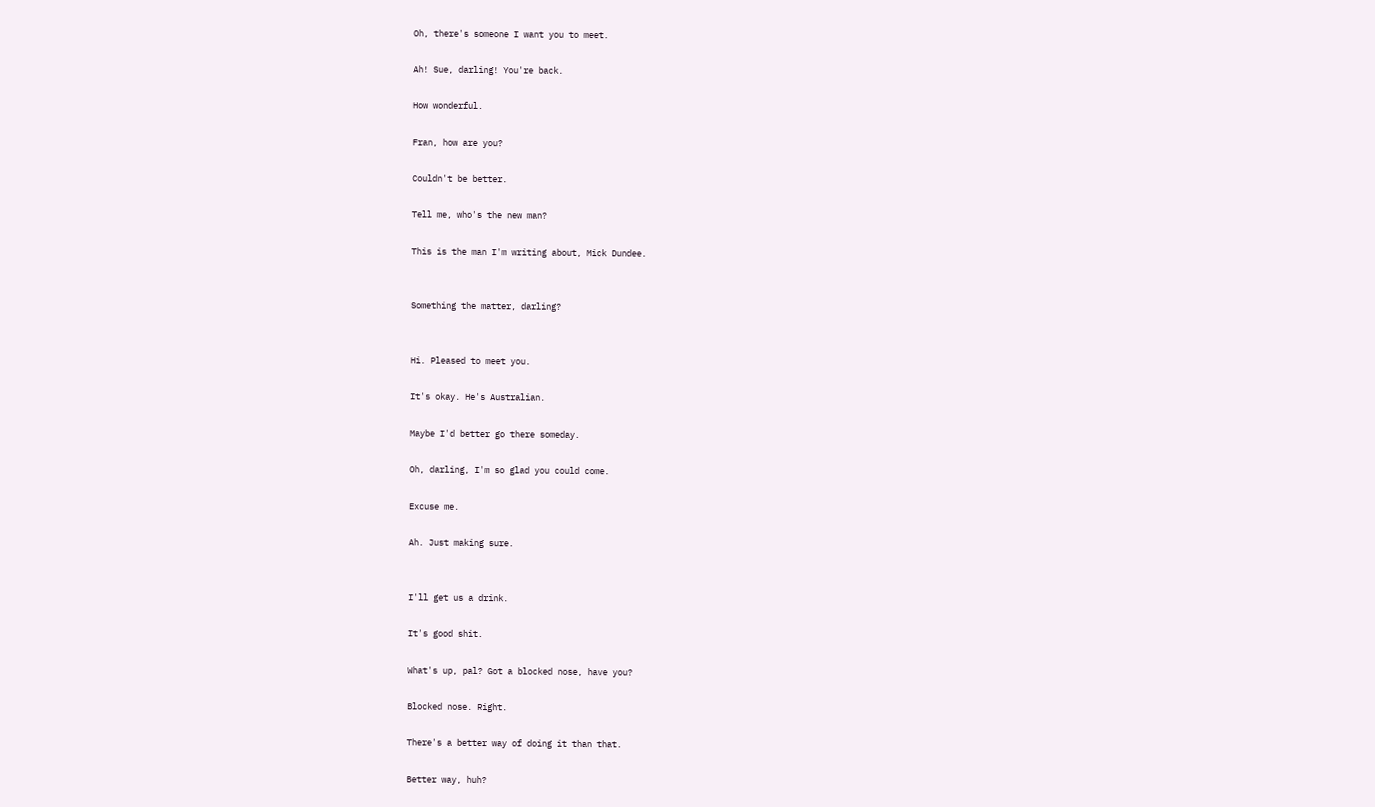Oh, there's someone I want you to meet.

Ah! Sue, darling! You're back.

How wonderful.

Fran, how are you?

Couldn't be better.

Tell me, who's the new man?

This is the man I'm writing about, Mick Dundee.


Something the matter, darling?


Hi. Pleased to meet you.

It's okay. He's Australian.

Maybe I'd better go there someday.

Oh, darling, I'm so glad you could come.

Excuse me.

Ah. Just making sure.


I'll get us a drink.

It's good shit.

What's up, pal? Got a blocked nose, have you?

Blocked nose. Right.

There's a better way of doing it than that.

Better way, huh?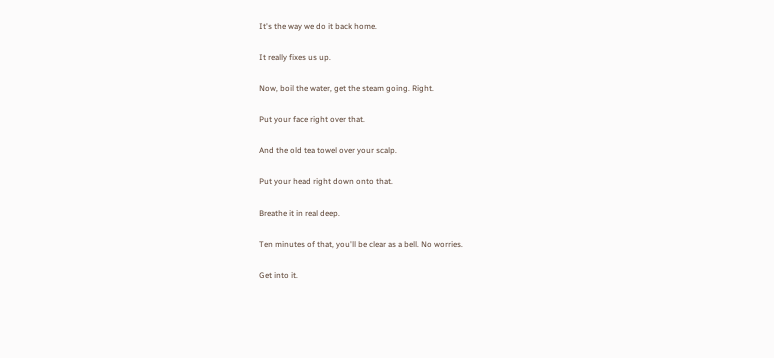It's the way we do it back home.

It really fixes us up.

Now, boil the water, get the steam going. Right.

Put your face right over that.

And the old tea towel over your scalp.

Put your head right down onto that.

Breathe it in real deep.

Ten minutes of that, you'll be clear as a bell. No worries.

Get into it.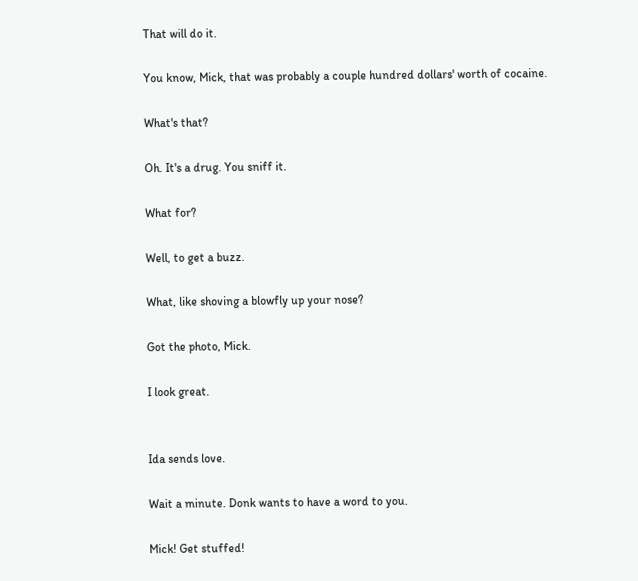That will do it.

You know, Mick, that was probably a couple hundred dollars' worth of cocaine.

What's that?

Oh. It's a drug. You sniff it.

What for?

Well, to get a buzz.

What, like shoving a blowfly up your nose?

Got the photo, Mick.

I look great.


Ida sends love.

Wait a minute. Donk wants to have a word to you.

Mick! Get stuffed!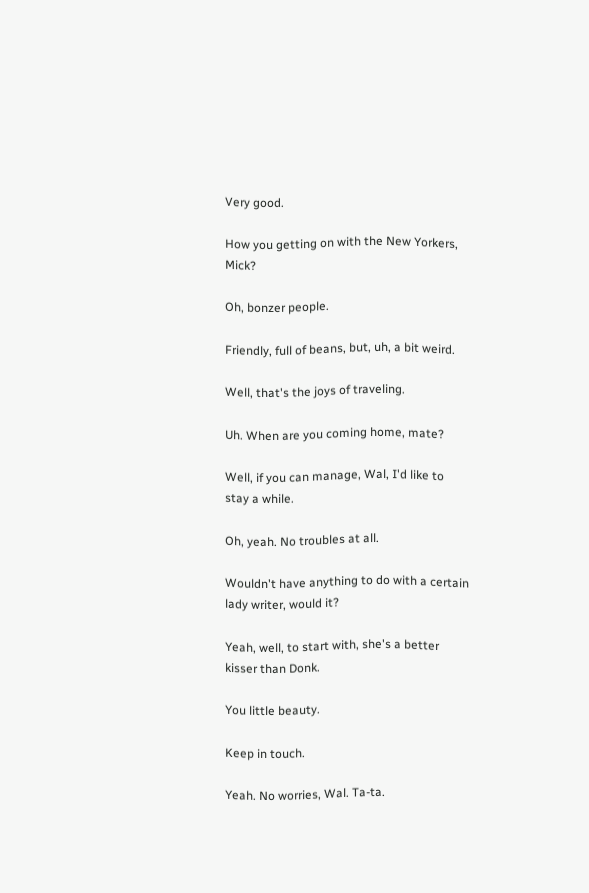Very good.

How you getting on with the New Yorkers, Mick?

Oh, bonzer people.

Friendly, full of beans, but, uh, a bit weird.

Well, that's the joys of traveling.

Uh. When are you coming home, mate?

Well, if you can manage, Wal, I'd like to stay a while.

Oh, yeah. No troubles at all.

Wouldn't have anything to do with a certain lady writer, would it?

Yeah, well, to start with, she's a better kisser than Donk.

You little beauty.

Keep in touch.

Yeah. No worries, Wal. Ta-ta.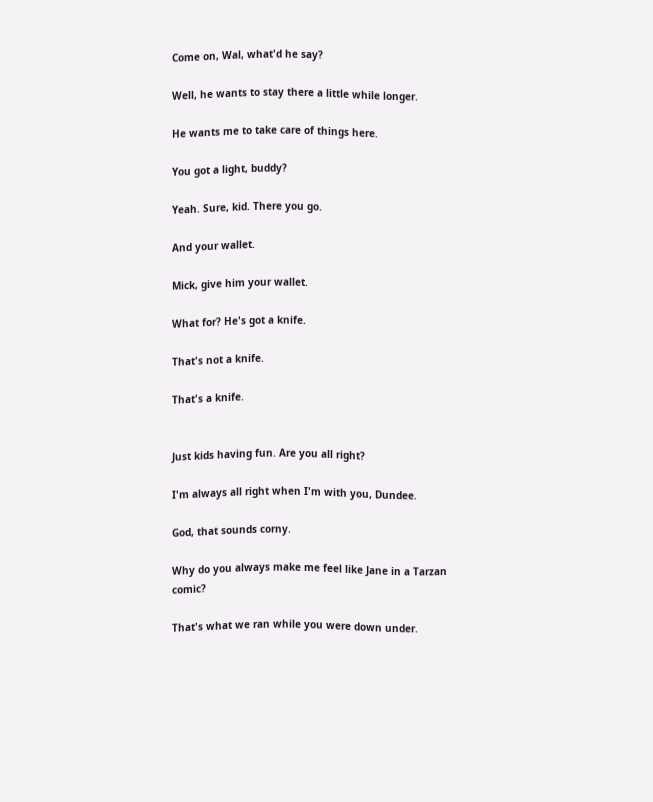Come on, Wal, what'd he say?

Well, he wants to stay there a little while longer.

He wants me to take care of things here.

You got a light, buddy?

Yeah. Sure, kid. There you go.

And your wallet.

Mick, give him your wallet.

What for? He's got a knife.

That's not a knife.

That's a knife.


Just kids having fun. Are you all right?

I'm always all right when I'm with you, Dundee.

God, that sounds corny.

Why do you always make me feel like Jane in a Tarzan comic?

That's what we ran while you were down under.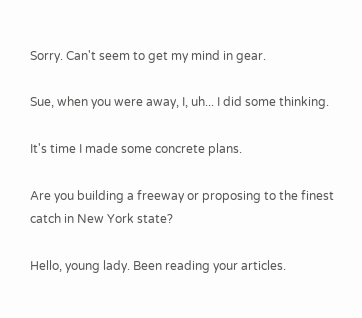Sorry. Can't seem to get my mind in gear.

Sue, when you were away, I, uh... I did some thinking.

It's time I made some concrete plans.

Are you building a freeway or proposing to the finest catch in New York state?

Hello, young lady. Been reading your articles.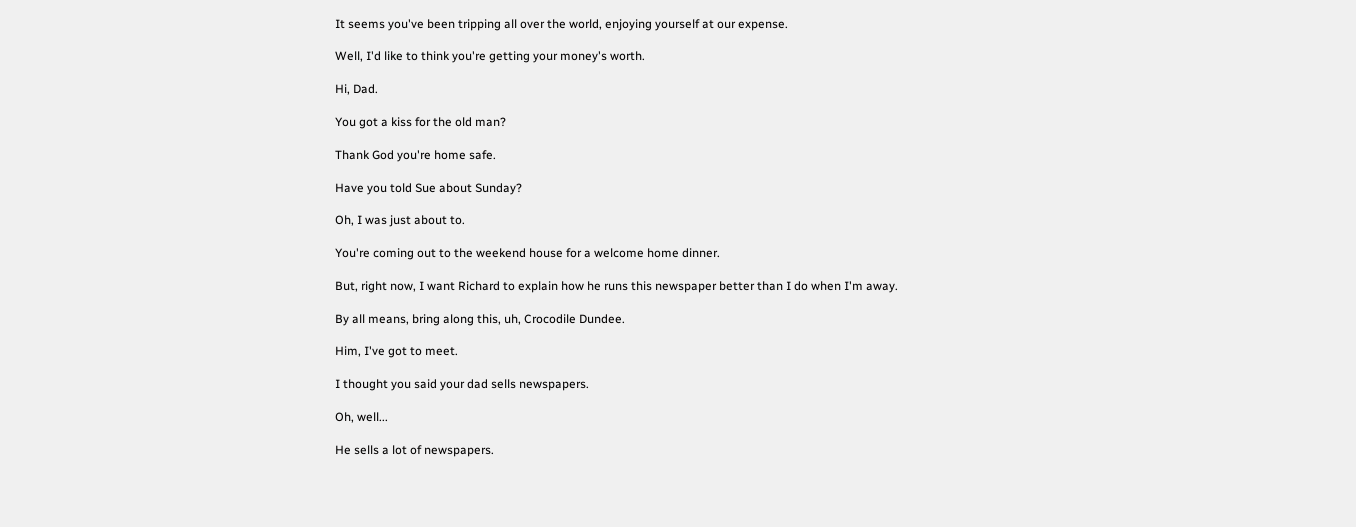It seems you've been tripping all over the world, enjoying yourself at our expense.

Well, I'd like to think you're getting your money's worth.

Hi, Dad.

You got a kiss for the old man?

Thank God you're home safe.

Have you told Sue about Sunday?

Oh, I was just about to.

You're coming out to the weekend house for a welcome home dinner.

But, right now, I want Richard to explain how he runs this newspaper better than I do when I'm away.

By all means, bring along this, uh, Crocodile Dundee.

Him, I've got to meet.

I thought you said your dad sells newspapers.

Oh, well...

He sells a lot of newspapers.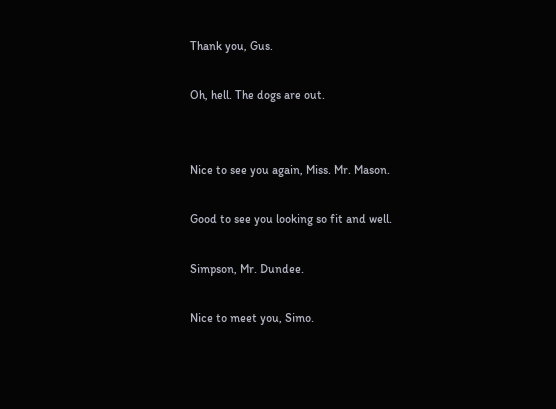Thank you, Gus.

Oh, hell. The dogs are out.


Nice to see you again, Miss. Mr. Mason.

Good to see you looking so fit and well.

Simpson, Mr. Dundee.

Nice to meet you, Simo.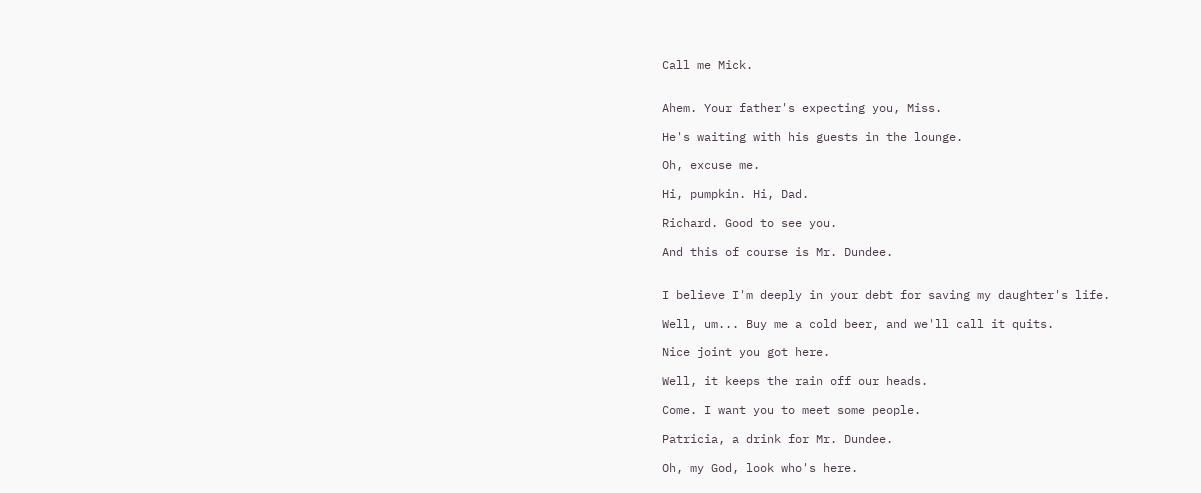Call me Mick.


Ahem. Your father's expecting you, Miss.

He's waiting with his guests in the lounge.

Oh, excuse me.

Hi, pumpkin. Hi, Dad.

Richard. Good to see you.

And this of course is Mr. Dundee.


I believe I'm deeply in your debt for saving my daughter's life.

Well, um... Buy me a cold beer, and we'll call it quits.

Nice joint you got here.

Well, it keeps the rain off our heads.

Come. I want you to meet some people.

Patricia, a drink for Mr. Dundee.

Oh, my God, look who's here.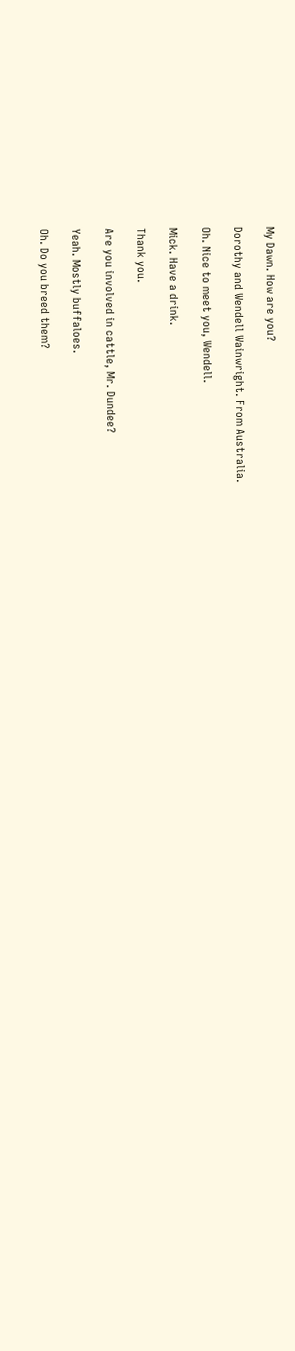My Dawn. How are you?

Dorothy and Wendell Wainwright. From Australia.

Oh. Nice to meet you, Wendell.

Mick. Have a drink.

Thank you.

Are you involved in cattle, Mr. Dundee?

Yeah. Mostly buffaloes.

Oh. Do you breed them?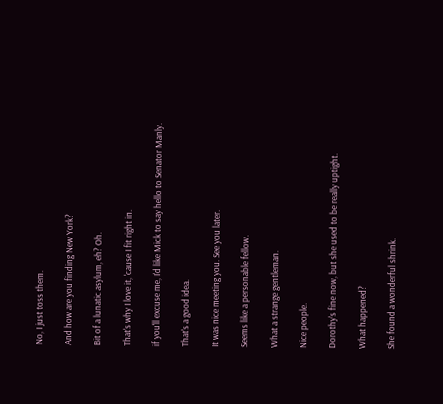No, I just toss them.

And how are you finding New York?

Bit of a lunatic asylum, eh? Oh.

That's why I love it, 'cause I fit right in.

if you'll excuse me, I'd like Mick to say hello to Senator Manly.

That's a good idea.

It was nice meeting you. See you later.

Seems like a personable fellow.

What a strange gentleman.

Nice people.

Dorothy's fine now, but she used to be really uptight.

What happened?

She found a wonderful shrink.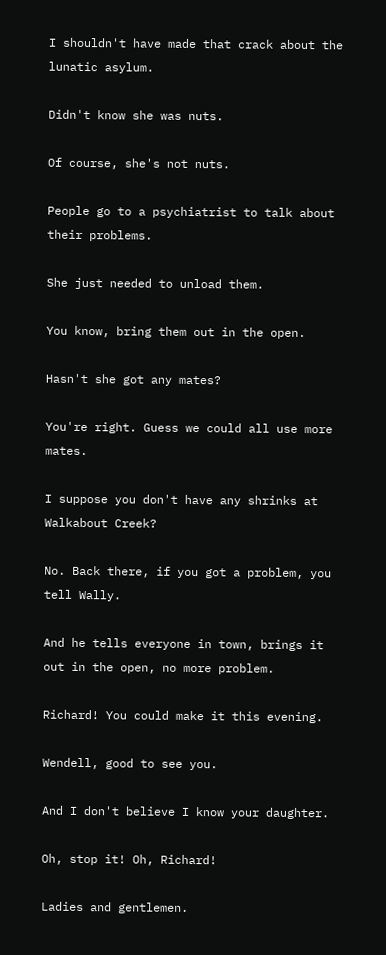I shouldn't have made that crack about the lunatic asylum.

Didn't know she was nuts.

Of course, she's not nuts.

People go to a psychiatrist to talk about their problems.

She just needed to unload them.

You know, bring them out in the open.

Hasn't she got any mates?

You're right. Guess we could all use more mates.

I suppose you don't have any shrinks at Walkabout Creek?

No. Back there, if you got a problem, you tell Wally.

And he tells everyone in town, brings it out in the open, no more problem.

Richard! You could make it this evening.

Wendell, good to see you.

And I don't believe I know your daughter.

Oh, stop it! Oh, Richard!

Ladies and gentlemen.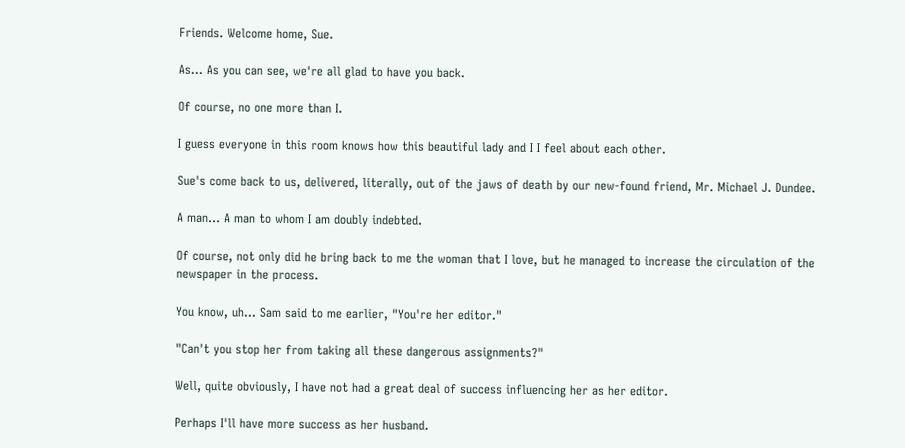Friends. Welcome home, Sue.

As... As you can see, we're all glad to have you back.

Of course, no one more than I.

I guess everyone in this room knows how this beautiful lady and I I feel about each other.

Sue's come back to us, delivered, literally, out of the jaws of death by our new-found friend, Mr. Michael J. Dundee.

A man... A man to whom I am doubly indebted.

Of course, not only did he bring back to me the woman that I love, but he managed to increase the circulation of the newspaper in the process.

You know, uh... Sam said to me earlier, "You're her editor."

"Can't you stop her from taking all these dangerous assignments?"

Well, quite obviously, I have not had a great deal of success influencing her as her editor.

Perhaps I'll have more success as her husband.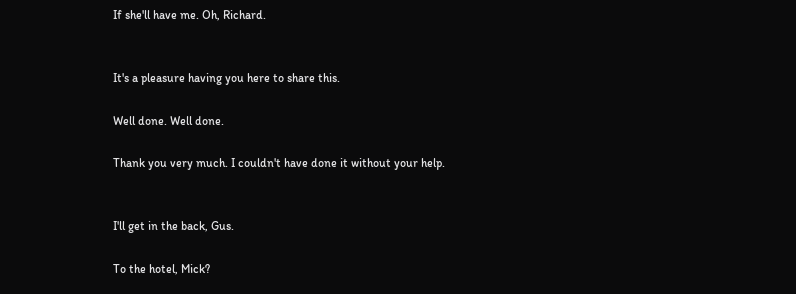If she'll have me. Oh, Richard.


It's a pleasure having you here to share this.

Well done. Well done.

Thank you very much. I couldn't have done it without your help.


I'll get in the back, Gus.

To the hotel, Mick?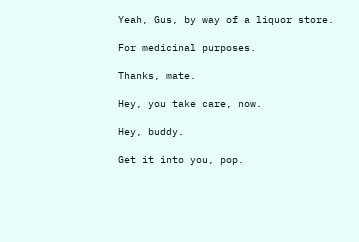Yeah, Gus, by way of a liquor store.

For medicinal purposes.

Thanks, mate.

Hey, you take care, now.

Hey, buddy.

Get it into you, pop.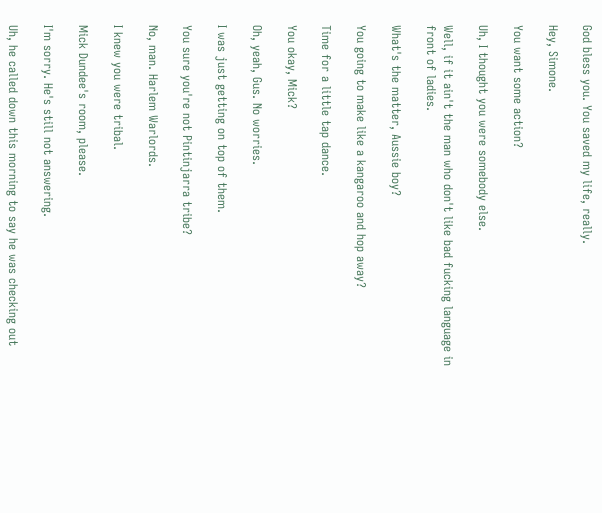God bless you. You saved my life, really.

Hey, Simone.

You want some action?

Uh, I thought you were somebody else.

Well, if it ain't the man who don't like bad fucking language in front of ladies.

What's the matter, Aussie boy?

You going to make like a kangaroo and hop away?

Time for a little tap dance.

You okay, Mick?

Oh, yeah, Gus. No worries.

I was just getting on top of them.

You sure you're not Pintinjarra tribe?

No, man. Harlem Warlords.

I knew you were tribal.

Mick Dundee's room, please.

I'm sorry. He's still not answering.

Uh, he called down this morning to say he was checking out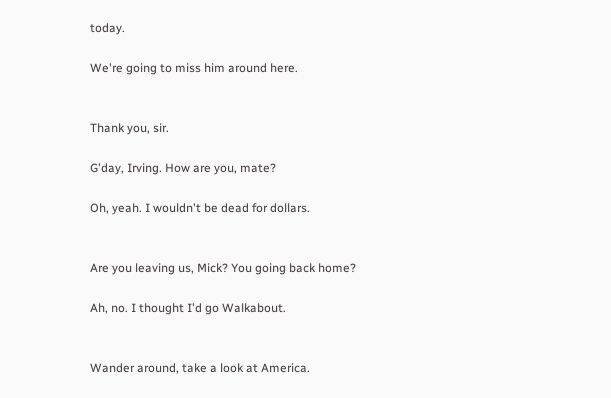today.

We're going to miss him around here.


Thank you, sir.

G'day, Irving. How are you, mate?

Oh, yeah. I wouldn't be dead for dollars.


Are you leaving us, Mick? You going back home?

Ah, no. I thought I'd go Walkabout.


Wander around, take a look at America.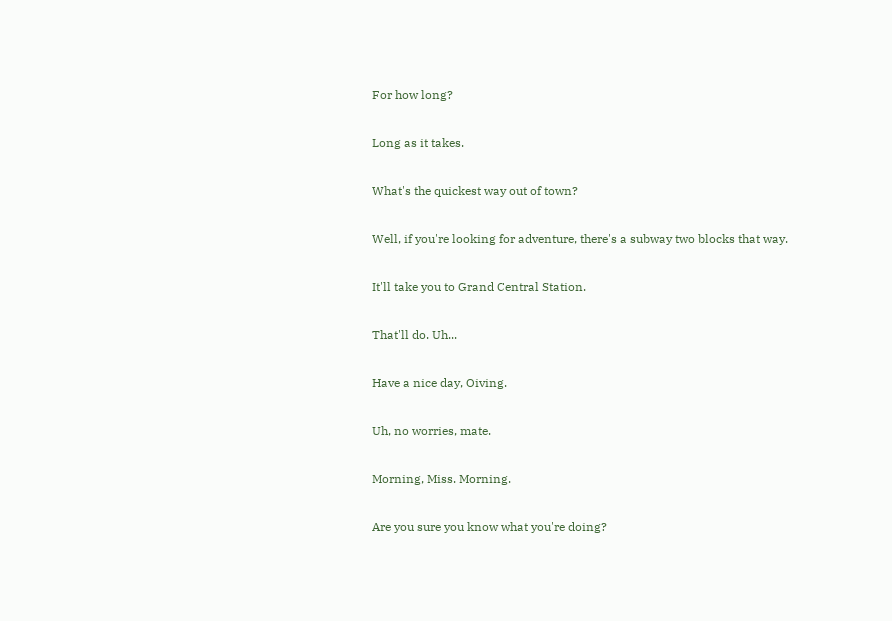For how long?

Long as it takes.

What's the quickest way out of town?

Well, if you're looking for adventure, there's a subway two blocks that way.

It'll take you to Grand Central Station.

That'll do. Uh...

Have a nice day, Oiving.

Uh, no worries, mate.

Morning, Miss. Morning.

Are you sure you know what you're doing?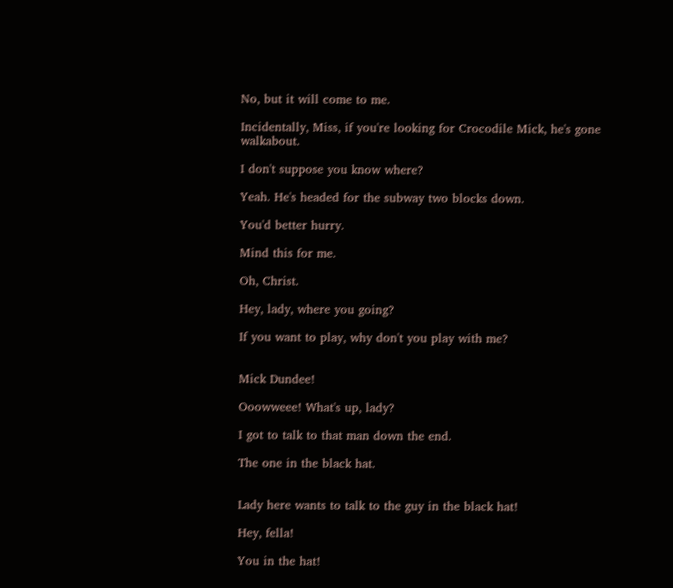No, but it will come to me.

Incidentally, Miss, if you're looking for Crocodile Mick, he's gone walkabout.

I don't suppose you know where?

Yeah. He's headed for the subway two blocks down.

You'd better hurry.

Mind this for me.

Oh, Christ.

Hey, lady, where you going?

If you want to play, why don't you play with me?


Mick Dundee!

Ooowweee! What's up, lady?

I got to talk to that man down the end.

The one in the black hat.


Lady here wants to talk to the guy in the black hat!

Hey, fella!

You in the hat!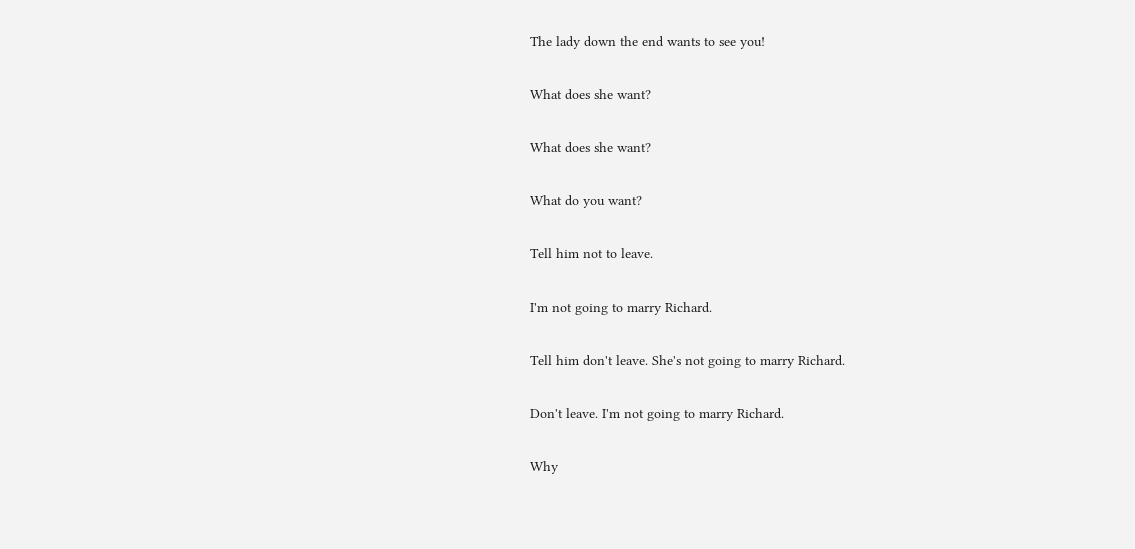The lady down the end wants to see you!

What does she want?

What does she want?

What do you want?

Tell him not to leave.

I'm not going to marry Richard.

Tell him don't leave. She's not going to marry Richard.

Don't leave. I'm not going to marry Richard.

Why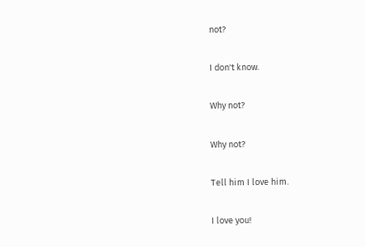not?

I don't know.

Why not?

Why not?

Tell him I love him.

I love you!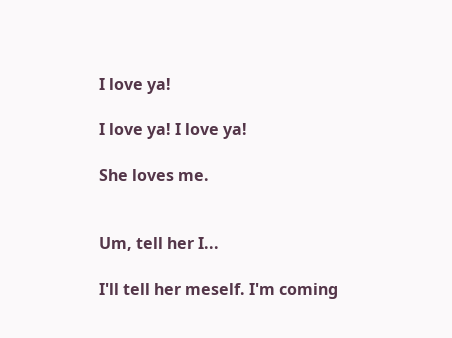I love ya!

I love ya! I love ya!

She loves me.


Um, tell her I...

I'll tell her meself. I'm coming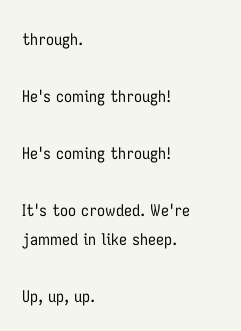through.

He's coming through!

He's coming through!

It's too crowded. We're jammed in like sheep.

Up, up, up.